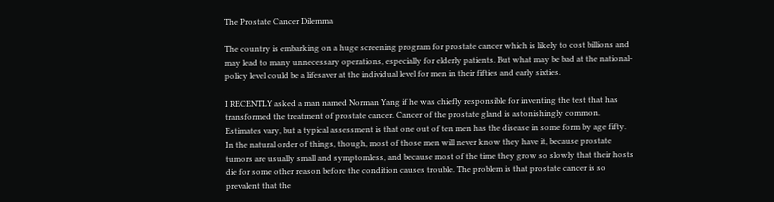The Prostate Cancer Dilemma

The country is embarking on a huge screening program for prostate cancer which is likely to cost billions and may lead to many unnecessary operations, especially for elderly patients. But what may be bad at the national-policy level could be a lifesaver at the individual level for men in their fifties and early sixties.

I RECENTLY asked a man named Norman Yang if he was chiefly responsible for inventing the test that has transformed the treatment of prostate cancer. Cancer of the prostate gland is astonishingly common. Estimates vary, but a typical assessment is that one out of ten men has the disease in some form by age fifty. In the natural order of things, though, most of those men will never know they have it, because prostate tumors are usually small and symptomless, and because most of the time they grow so slowly that their hosts die for some other reason before the condition causes trouble. The problem is that prostate cancer is so prevalent that the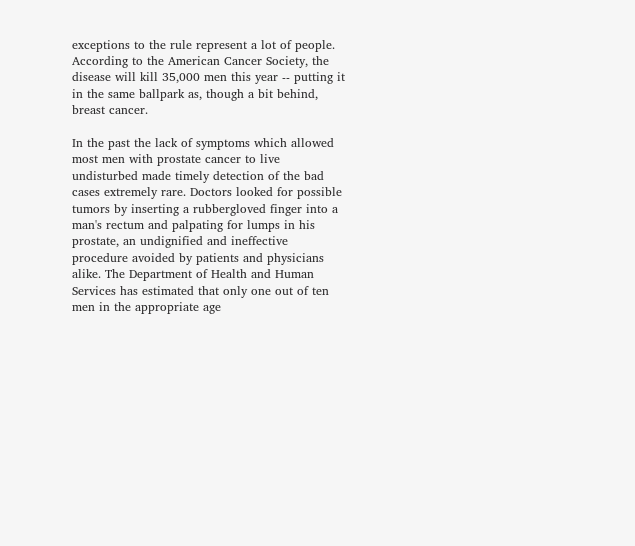exceptions to the rule represent a lot of people. According to the American Cancer Society, the disease will kill 35,000 men this year -- putting it in the same ballpark as, though a bit behind, breast cancer.

In the past the lack of symptoms which allowed most men with prostate cancer to live undisturbed made timely detection of the bad cases extremely rare. Doctors looked for possible tumors by inserting a rubbergloved finger into a man's rectum and palpating for lumps in his prostate, an undignified and ineffective procedure avoided by patients and physicians alike. The Department of Health and Human Services has estimated that only one out of ten men in the appropriate age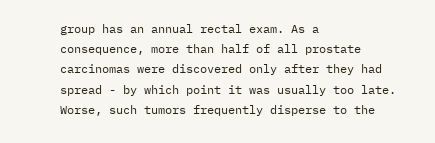group has an annual rectal exam. As a consequence, more than half of all prostate carcinomas were discovered only after they had spread - by which point it was usually too late. Worse, such tumors frequently disperse to the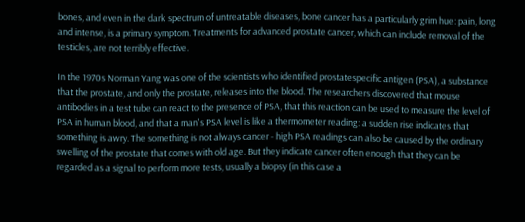bones, and even in the dark spectrum of untreatable diseases, bone cancer has a particularly grim hue: pain, long and intense, is a primary symptom. Treatments for advanced prostate cancer, which can include removal of the testicles, are not terribly effective.

In the 1970s Norman Yang was one of the scientists who identified prostatespecific antigen (PSA), a substance that the prostate, and only the prostate, releases into the blood. The researchers discovered that mouse antibodies in a test tube can react to the presence of PSA, that this reaction can be used to measure the level of PSA in human blood, and that a man's PSA level is like a thermometer reading: a sudden rise indicates that something is awry. The something is not always cancer - high PSA readings can also be caused by the ordinary swelling of the prostate that comes with old age. But they indicate cancer often enough that they can be regarded as a signal to perform more tests, usually a biopsy (in this case a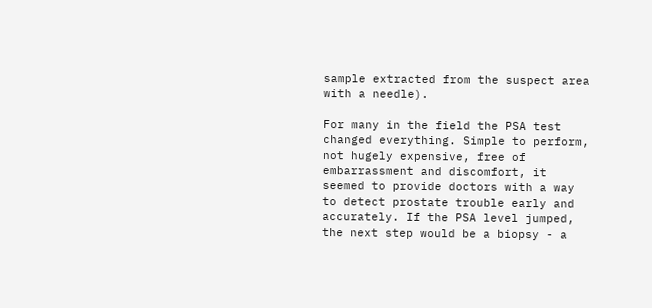sample extracted from the suspect area with a needle).

For many in the field the PSA test changed everything. Simple to perform, not hugely expensive, free of embarrassment and discomfort, it seemed to provide doctors with a way to detect prostate trouble early and accurately. If the PSA level jumped, the next step would be a biopsy - a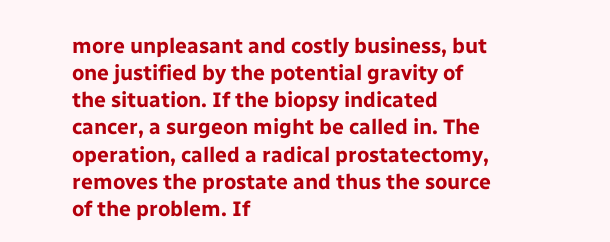more unpleasant and costly business, but one justified by the potential gravity of the situation. If the biopsy indicated cancer, a surgeon might be called in. The operation, called a radical prostatectomy, removes the prostate and thus the source of the problem. If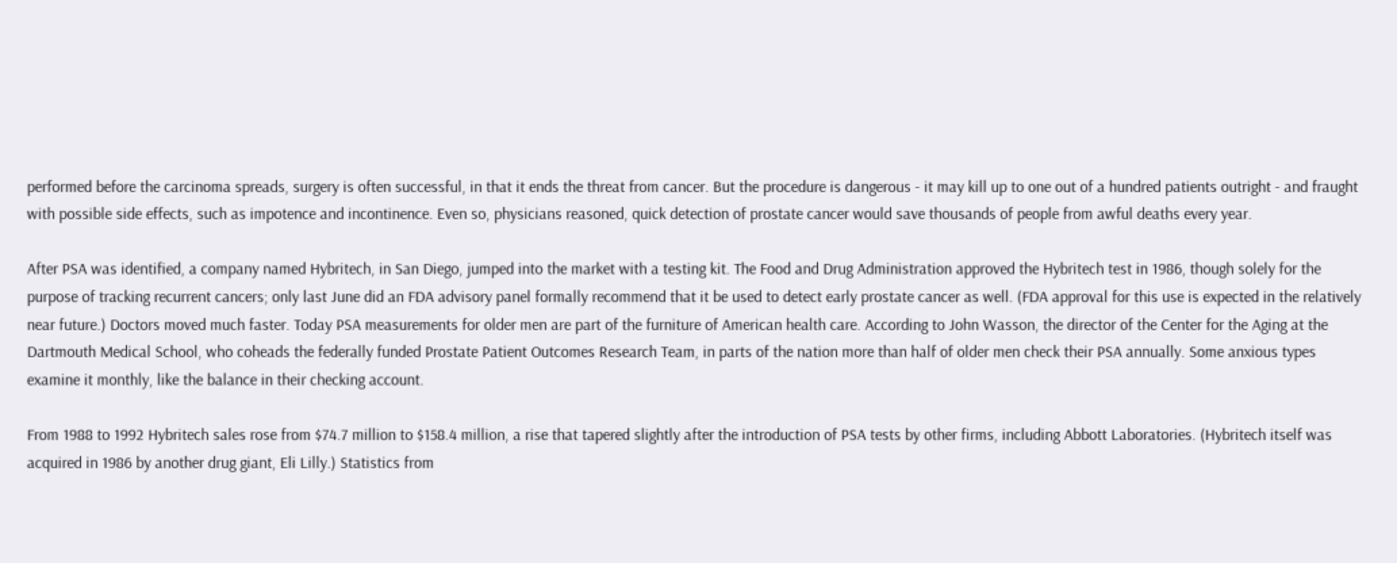performed before the carcinoma spreads, surgery is often successful, in that it ends the threat from cancer. But the procedure is dangerous - it may kill up to one out of a hundred patients outright - and fraught with possible side effects, such as impotence and incontinence. Even so, physicians reasoned, quick detection of prostate cancer would save thousands of people from awful deaths every year.

After PSA was identified, a company named Hybritech, in San Diego, jumped into the market with a testing kit. The Food and Drug Administration approved the Hybritech test in 1986, though solely for the purpose of tracking recurrent cancers; only last June did an FDA advisory panel formally recommend that it be used to detect early prostate cancer as well. (FDA approval for this use is expected in the relatively near future.) Doctors moved much faster. Today PSA measurements for older men are part of the furniture of American health care. According to John Wasson, the director of the Center for the Aging at the Dartmouth Medical School, who coheads the federally funded Prostate Patient Outcomes Research Team, in parts of the nation more than half of older men check their PSA annually. Some anxious types examine it monthly, like the balance in their checking account.

From 1988 to 1992 Hybritech sales rose from $74.7 million to $158.4 million, a rise that tapered slightly after the introduction of PSA tests by other firms, including Abbott Laboratories. (Hybritech itself was acquired in 1986 by another drug giant, Eli Lilly.) Statistics from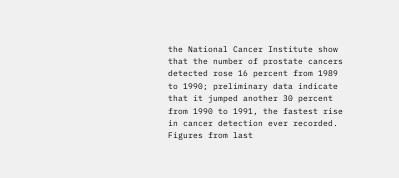the National Cancer Institute show that the number of prostate cancers detected rose 16 percent from 1989 to 1990; preliminary data indicate that it jumped another 30 percent from 1990 to 1991, the fastest rise in cancer detection ever recorded. Figures from last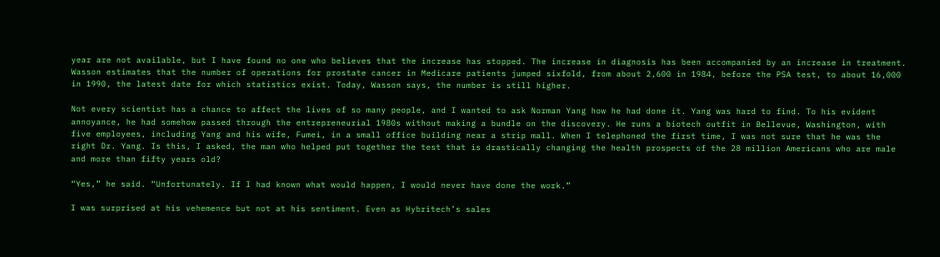year are not available, but I have found no one who believes that the increase has stopped. The increase in diagnosis has been accompanied by an increase in treatment. Wasson estimates that the number of operations for prostate cancer in Medicare patients jumped sixfold, from about 2,600 in 1984, before the PSA test, to about 16,000 in 1990, the latest date for which statistics exist. Today, Wasson says, the number is still higher.

Not every scientist has a chance to affect the lives of so many people, and I wanted to ask Norman Yang how he had done it. Yang was hard to find. To his evident annoyance, he had somehow passed through the entrepreneurial 1980s without making a bundle on the discovery. He runs a biotech outfit in Bellevue, Washington, with five employees, including Yang and his wife, Fumei, in a small office building near a strip mall. When I telephoned the first time, I was not sure that he was the right Dr. Yang. Is this, I asked, the man who helped put together the test that is drastically changing the health prospects of the 28 million Americans who are male and more than fifty years old?

“Yes,” he said. “Unfortunately. If I had known what would happen, I would never have done the work.”

I was surprised at his vehemence but not at his sentiment. Even as Hybritech’s sales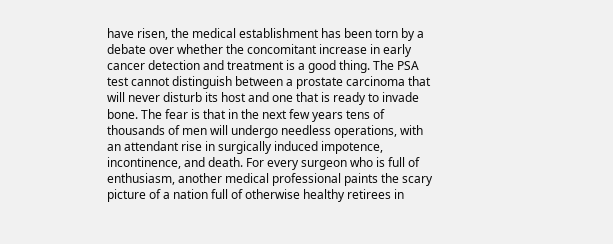have risen, the medical establishment has been torn by a debate over whether the concomitant increase in early cancer detection and treatment is a good thing. The PSA test cannot distinguish between a prostate carcinoma that will never disturb its host and one that is ready to invade bone. The fear is that in the next few years tens of thousands of men will undergo needless operations, with an attendant rise in surgically induced impotence, incontinence, and death. For every surgeon who is full of enthusiasm, another medical professional paints the scary picture of a nation full of otherwise healthy retirees in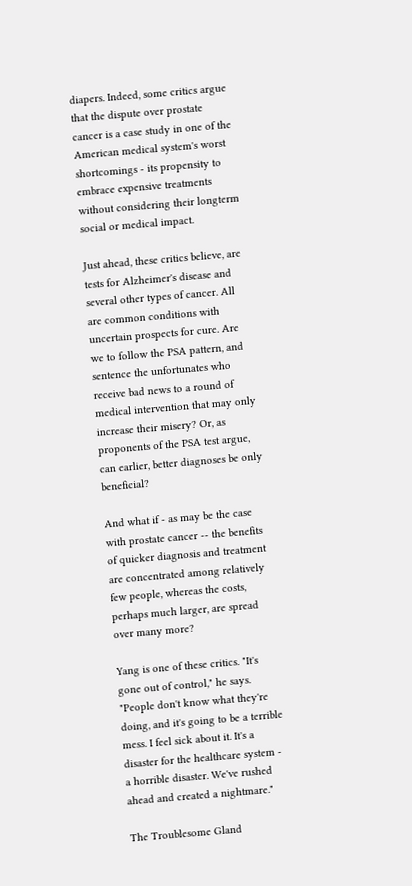diapers. Indeed, some critics argue that the dispute over prostate cancer is a case study in one of the American medical system's worst shortcomings - its propensity to embrace expensive treatments without considering their longterm social or medical impact.

Just ahead, these critics believe, are tests for Alzheimer's disease and several other types of cancer. All are common conditions with uncertain prospects for cure. Are we to follow the PSA pattern, and sentence the unfortunates who receive bad news to a round of medical intervention that may only increase their misery? Or, as proponents of the PSA test argue, can earlier, better diagnoses be only beneficial?

And what if - as may be the case with prostate cancer -- the benefits of quicker diagnosis and treatment are concentrated among relatively few people, whereas the costs, perhaps much larger, are spread over many more?

Yang is one of these critics. "It's gone out of control," he says. "People don't know what they're doing, and it's going to be a terrible mess. I feel sick about it. It's a disaster for the healthcare system - a horrible disaster. We've rushed ahead and created a nightmare."

The Troublesome Gland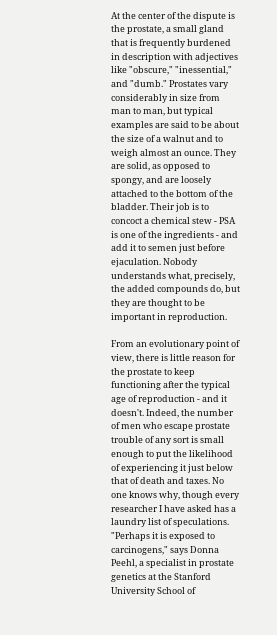At the center of the dispute is the prostate, a small gland that is frequently burdened in description with adjectives like "obscure," "inessential," and "dumb." Prostates vary considerably in size from man to man, but typical examples are said to be about the size of a walnut and to weigh almost an ounce. They are solid, as opposed to spongy, and are loosely attached to the bottom of the bladder. Their job is to concoct a chemical stew - PSA is one of the ingredients - and add it to semen just before ejaculation. Nobody understands what, precisely, the added compounds do, but they are thought to be important in reproduction.

From an evolutionary point of view, there is little reason for the prostate to keep functioning after the typical age of reproduction - and it doesn't. Indeed, the number of men who escape prostate trouble of any sort is small enough to put the likelihood of experiencing it just below that of death and taxes. No one knows why, though every researcher I have asked has a laundry list of speculations. "Perhaps it is exposed to carcinogens," says Donna Peehl, a specialist in prostate genetics at the Stanford University School of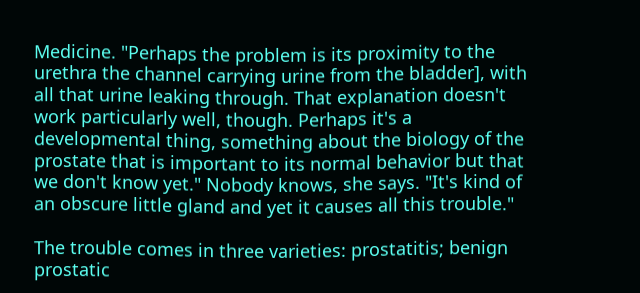Medicine. "Perhaps the problem is its proximity to the urethra the channel carrying urine from the bladder], with all that urine leaking through. That explanation doesn't work particularly well, though. Perhaps it's a developmental thing, something about the biology of the prostate that is important to its normal behavior but that we don't know yet." Nobody knows, she says. "It's kind of an obscure little gland and yet it causes all this trouble."

The trouble comes in three varieties: prostatitis; benign prostatic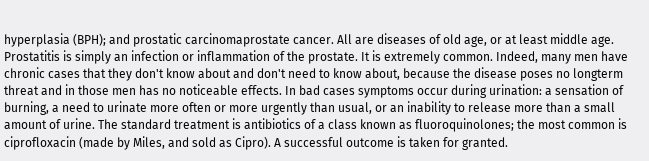hyperplasia (BPH); and prostatic carcinomaprostate cancer. All are diseases of old age, or at least middle age. Prostatitis is simply an infection or inflammation of the prostate. It is extremely common. Indeed, many men have chronic cases that they don't know about and don't need to know about, because the disease poses no longterm threat and in those men has no noticeable effects. In bad cases symptoms occur during urination: a sensation of burning, a need to urinate more often or more urgently than usual, or an inability to release more than a small amount of urine. The standard treatment is antibiotics of a class known as fluoroquinolones; the most common is ciprofloxacin (made by Miles, and sold as Cipro). A successful outcome is taken for granted.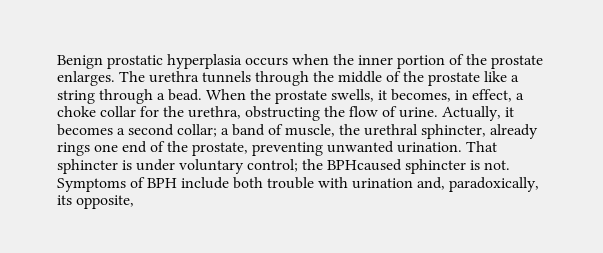Benign prostatic hyperplasia occurs when the inner portion of the prostate enlarges. The urethra tunnels through the middle of the prostate like a string through a bead. When the prostate swells, it becomes, in effect, a choke collar for the urethra, obstructing the flow of urine. Actually, it becomes a second collar; a band of muscle, the urethral sphincter, already rings one end of the prostate, preventing unwanted urination. That sphincter is under voluntary control; the BPHcaused sphincter is not. Symptoms of BPH include both trouble with urination and, paradoxically, its opposite,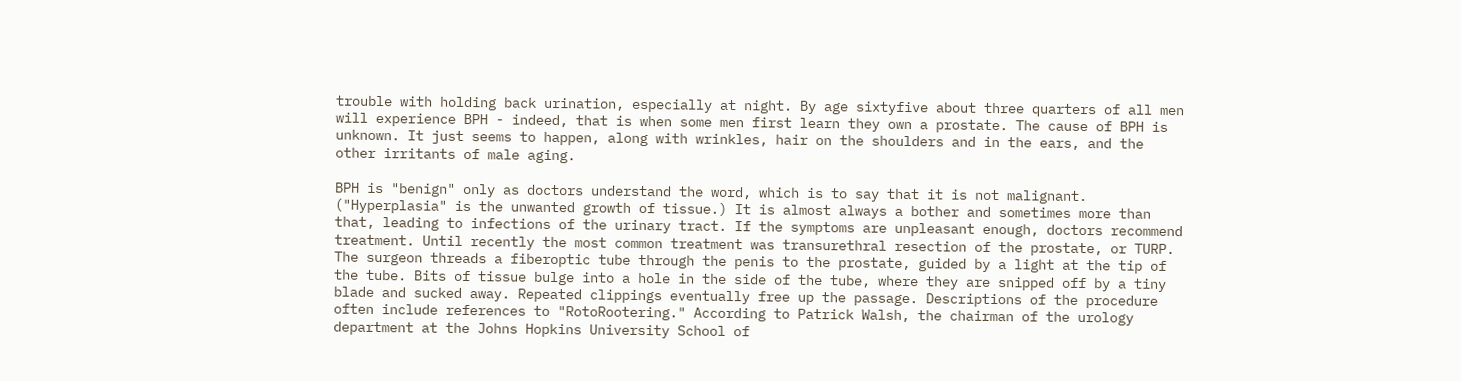trouble with holding back urination, especially at night. By age sixtyfive about three quarters of all men will experience BPH - indeed, that is when some men first learn they own a prostate. The cause of BPH is unknown. It just seems to happen, along with wrinkles, hair on the shoulders and in the ears, and the other irritants of male aging.

BPH is "benign" only as doctors understand the word, which is to say that it is not malignant. ("Hyperplasia" is the unwanted growth of tissue.) It is almost always a bother and sometimes more than that, leading to infections of the urinary tract. If the symptoms are unpleasant enough, doctors recommend treatment. Until recently the most common treatment was transurethral resection of the prostate, or TURP. The surgeon threads a fiberoptic tube through the penis to the prostate, guided by a light at the tip of the tube. Bits of tissue bulge into a hole in the side of the tube, where they are snipped off by a tiny blade and sucked away. Repeated clippings eventually free up the passage. Descriptions of the procedure often include references to "RotoRootering." According to Patrick Walsh, the chairman of the urology department at the Johns Hopkins University School of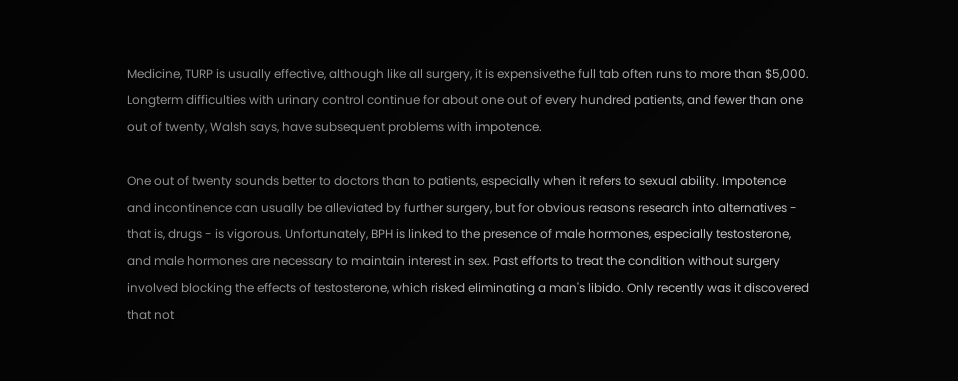Medicine, TURP is usually effective, although like all surgery, it is expensivethe full tab often runs to more than $5,000. Longterm difficulties with urinary control continue for about one out of every hundred patients, and fewer than one out of twenty, Walsh says, have subsequent problems with impotence.

One out of twenty sounds better to doctors than to patients, especially when it refers to sexual ability. Impotence and incontinence can usually be alleviated by further surgery, but for obvious reasons research into alternatives - that is, drugs - is vigorous. Unfortunately, BPH is linked to the presence of male hormones, especially testosterone, and male hormones are necessary to maintain interest in sex. Past efforts to treat the condition without surgery involved blocking the effects of testosterone, which risked eliminating a man's libido. Only recently was it discovered that not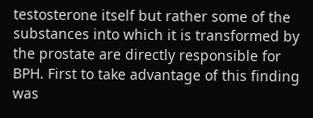testosterone itself but rather some of the substances into which it is transformed by the prostate are directly responsible for BPH. First to take advantage of this finding was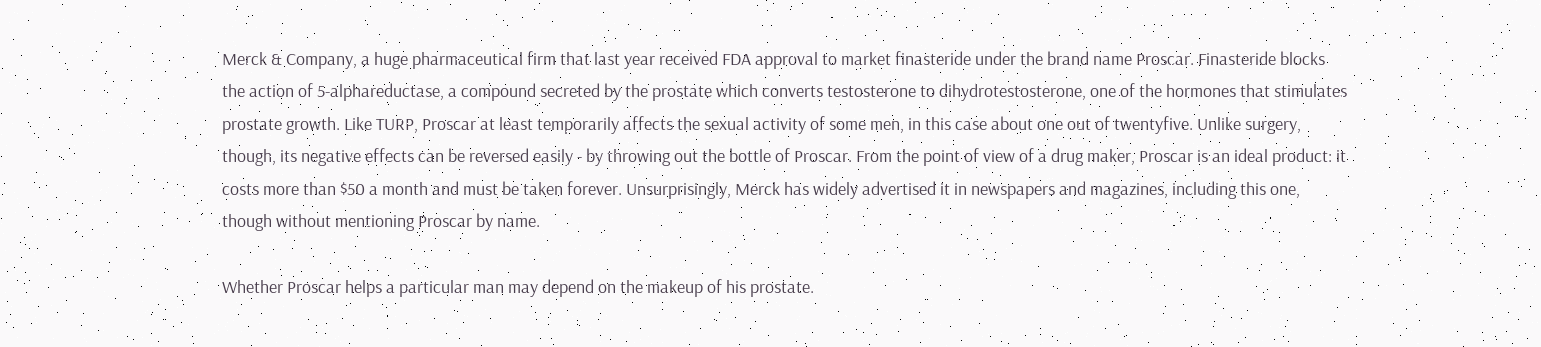Merck & Company, a huge pharmaceutical firm that last year received FDA approval to market finasteride under the brand name Proscar. Finasteride blocks the action of 5-alphareductase, a compound secreted by the prostate which converts testosterone to dihydrotestosterone, one of the hormones that stimulates prostate growth. Like TURP, Proscar at least temporarily affects the sexual activity of some men, in this case about one out of twentyfive. Unlike surgery, though, its negative effects can be reversed easily - by throwing out the bottle of Proscar. From the point of view of a drug maker, Proscar is an ideal product: it costs more than $50 a month and must be taken forever. Unsurprisingly, Merck has widely advertised it in newspapers and magazines, including this one, though without mentioning Proscar by name.

Whether Proscar helps a particular man may depend on the makeup of his prostate.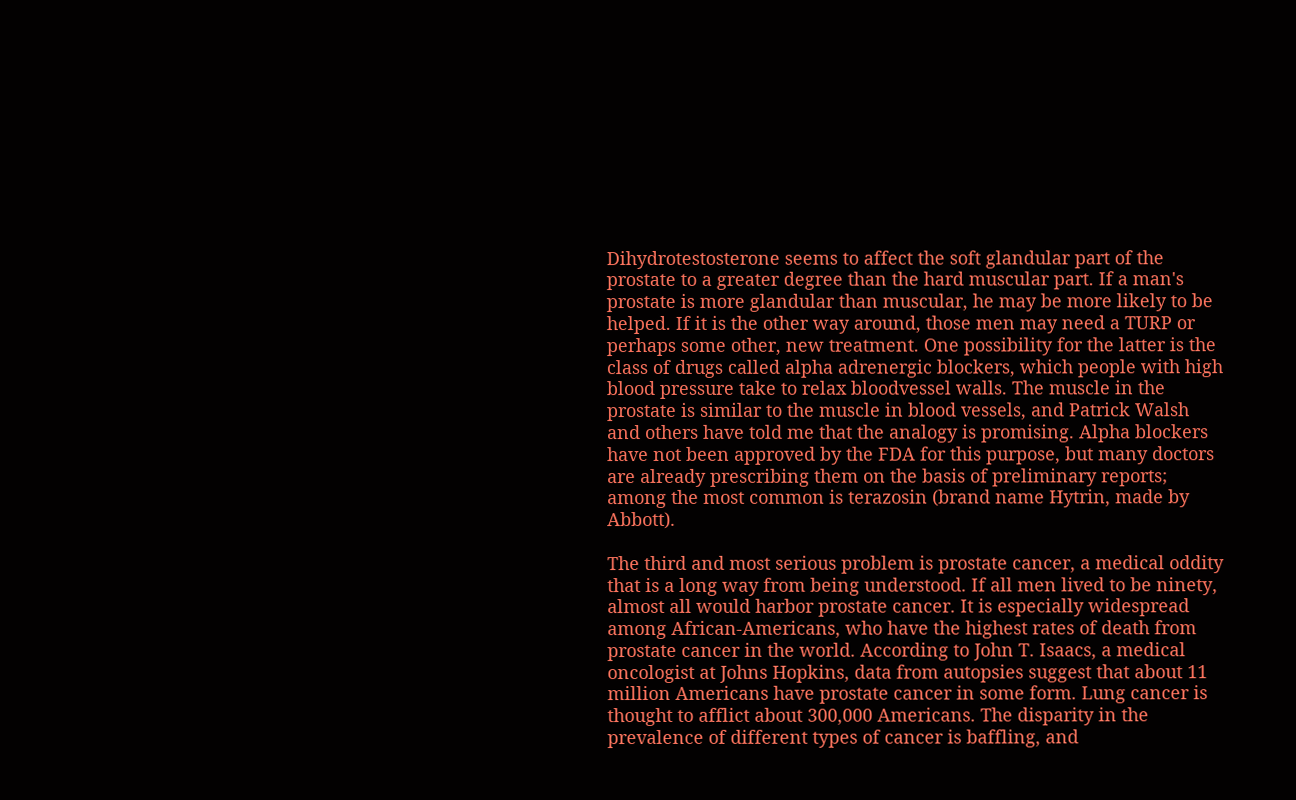Dihydrotestosterone seems to affect the soft glandular part of the prostate to a greater degree than the hard muscular part. If a man's prostate is more glandular than muscular, he may be more likely to be helped. If it is the other way around, those men may need a TURP or perhaps some other, new treatment. One possibility for the latter is the class of drugs called alpha adrenergic blockers, which people with high blood pressure take to relax bloodvessel walls. The muscle in the prostate is similar to the muscle in blood vessels, and Patrick Walsh and others have told me that the analogy is promising. Alpha blockers have not been approved by the FDA for this purpose, but many doctors are already prescribing them on the basis of preliminary reports; among the most common is terazosin (brand name Hytrin, made by Abbott).

The third and most serious problem is prostate cancer, a medical oddity that is a long way from being understood. If all men lived to be ninety, almost all would harbor prostate cancer. It is especially widespread among African-Americans, who have the highest rates of death from prostate cancer in the world. According to John T. Isaacs, a medical oncologist at Johns Hopkins, data from autopsies suggest that about 11 million Americans have prostate cancer in some form. Lung cancer is thought to afflict about 300,000 Americans. The disparity in the prevalence of different types of cancer is baffling, and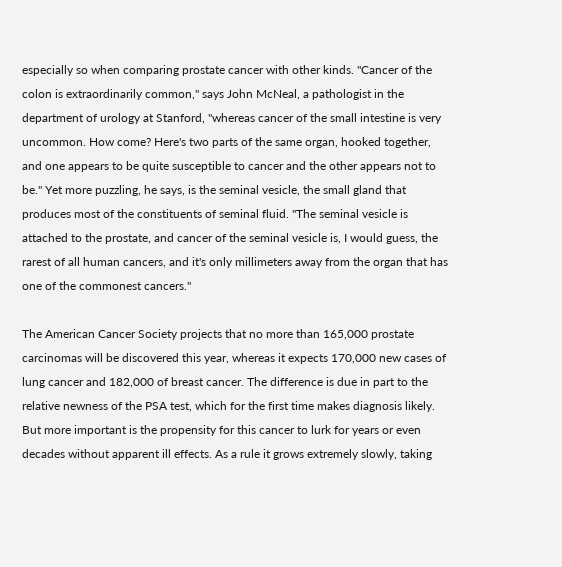especially so when comparing prostate cancer with other kinds. "Cancer of the colon is extraordinarily common," says John McNeal, a pathologist in the department of urology at Stanford, "whereas cancer of the small intestine is very uncommon. How come? Here's two parts of the same organ, hooked together, and one appears to be quite susceptible to cancer and the other appears not to be." Yet more puzzling, he says, is the seminal vesicle, the small gland that produces most of the constituents of seminal fluid. "The seminal vesicle is attached to the prostate, and cancer of the seminal vesicle is, I would guess, the rarest of all human cancers, and it's only millimeters away from the organ that has one of the commonest cancers."

The American Cancer Society projects that no more than 165,000 prostate carcinomas will be discovered this year, whereas it expects 170,000 new cases of lung cancer and 182,000 of breast cancer. The difference is due in part to the relative newness of the PSA test, which for the first time makes diagnosis likely. But more important is the propensity for this cancer to lurk for years or even decades without apparent ill effects. As a rule it grows extremely slowly, taking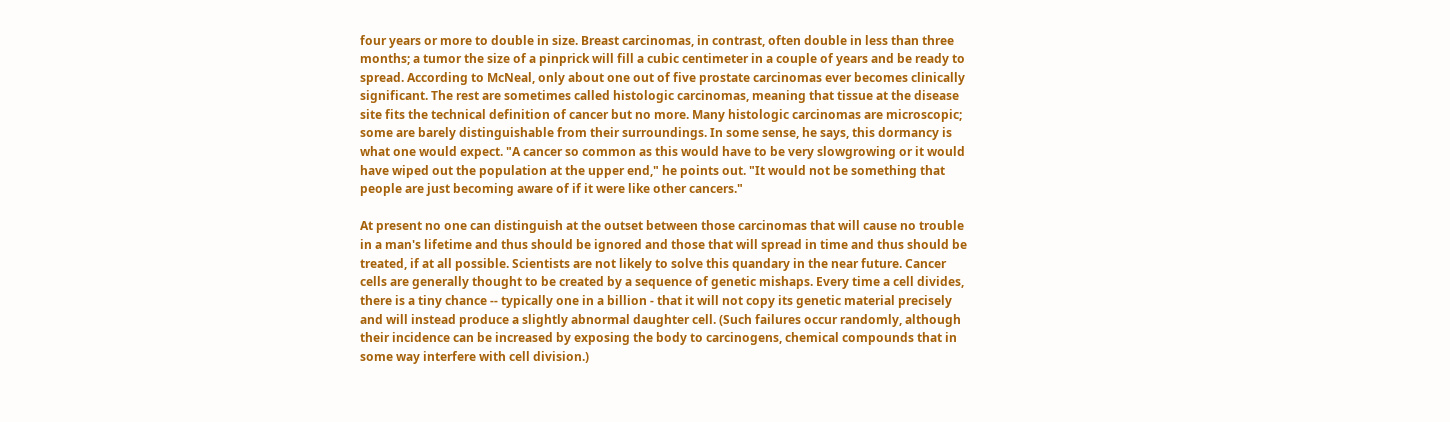four years or more to double in size. Breast carcinomas, in contrast, often double in less than three months; a tumor the size of a pinprick will fill a cubic centimeter in a couple of years and be ready to spread. According to McNeal, only about one out of five prostate carcinomas ever becomes clinically significant. The rest are sometimes called histologic carcinomas, meaning that tissue at the disease site fits the technical definition of cancer but no more. Many histologic carcinomas are microscopic; some are barely distinguishable from their surroundings. In some sense, he says, this dormancy is what one would expect. "A cancer so common as this would have to be very slowgrowing or it would have wiped out the population at the upper end," he points out. "It would not be something that people are just becoming aware of if it were like other cancers."

At present no one can distinguish at the outset between those carcinomas that will cause no trouble in a man's lifetime and thus should be ignored and those that will spread in time and thus should be treated, if at all possible. Scientists are not likely to solve this quandary in the near future. Cancer cells are generally thought to be created by a sequence of genetic mishaps. Every time a cell divides, there is a tiny chance -- typically one in a billion - that it will not copy its genetic material precisely and will instead produce a slightly abnormal daughter cell. (Such failures occur randomly, although their incidence can be increased by exposing the body to carcinogens, chemical compounds that in some way interfere with cell division.)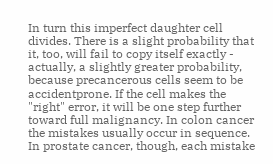In turn this imperfect daughter cell divides. There is a slight probability that it, too, will fail to copy itself exactly - actually, a slightly greater probability, because precancerous cells seem to be accidentprone. If the cell makes the "right" error, it will be one step further toward full malignancy. In colon cancer the mistakes usually occur in sequence. In prostate cancer, though, each mistake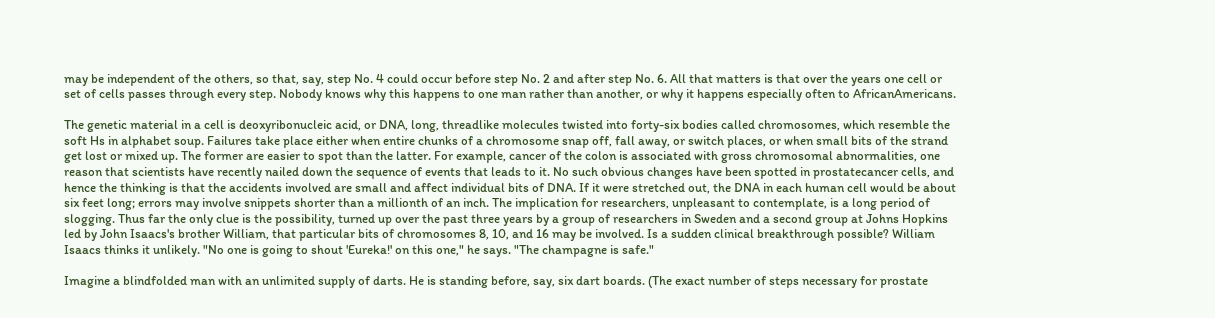may be independent of the others, so that, say, step No. 4 could occur before step No. 2 and after step No. 6. All that matters is that over the years one cell or set of cells passes through every step. Nobody knows why this happens to one man rather than another, or why it happens especially often to AfricanAmericans.

The genetic material in a cell is deoxyribonucleic acid, or DNA, long, threadlike molecules twisted into forty-six bodies called chromosomes, which resemble the soft Hs in alphabet soup. Failures take place either when entire chunks of a chromosome snap off, fall away, or switch places, or when small bits of the strand get lost or mixed up. The former are easier to spot than the latter. For example, cancer of the colon is associated with gross chromosomal abnormalities, one reason that scientists have recently nailed down the sequence of events that leads to it. No such obvious changes have been spotted in prostatecancer cells, and hence the thinking is that the accidents involved are small and affect individual bits of DNA. If it were stretched out, the DNA in each human cell would be about six feet long; errors may involve snippets shorter than a millionth of an inch. The implication for researchers, unpleasant to contemplate, is a long period of slogging. Thus far the only clue is the possibility, turned up over the past three years by a group of researchers in Sweden and a second group at Johns Hopkins led by John Isaacs's brother William, that particular bits of chromosomes 8, 10, and 16 may be involved. Is a sudden clinical breakthrough possible? William Isaacs thinks it unlikely. "No one is going to shout 'Eureka!' on this one," he says. "The champagne is safe."

Imagine a blindfolded man with an unlimited supply of darts. He is standing before, say, six dart boards. (The exact number of steps necessary for prostate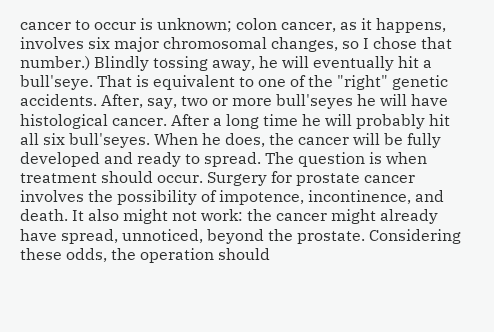cancer to occur is unknown; colon cancer, as it happens, involves six major chromosomal changes, so I chose that number.) Blindly tossing away, he will eventually hit a bull'seye. That is equivalent to one of the "right" genetic accidents. After, say, two or more bull'seyes he will have histological cancer. After a long time he will probably hit all six bull'seyes. When he does, the cancer will be fully developed and ready to spread. The question is when treatment should occur. Surgery for prostate cancer involves the possibility of impotence, incontinence, and death. It also might not work: the cancer might already have spread, unnoticed, beyond the prostate. Considering these odds, the operation should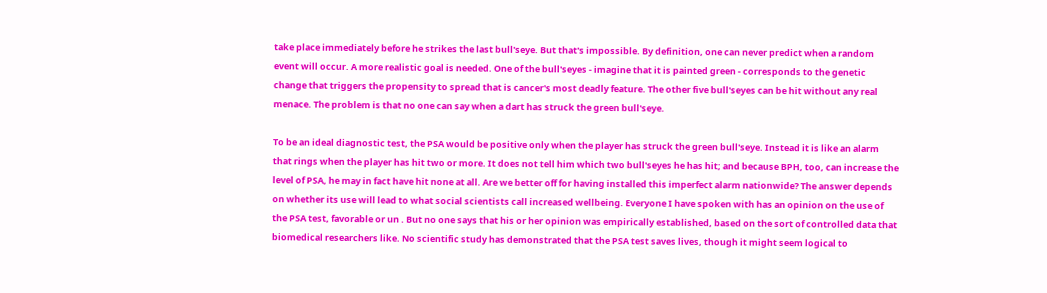take place immediately before he strikes the last bull'seye. But that's impossible. By definition, one can never predict when a random event will occur. A more realistic goal is needed. One of the bull'seyes - imagine that it is painted green - corresponds to the genetic change that triggers the propensity to spread that is cancer's most deadly feature. The other five bull'seyes can be hit without any real menace. The problem is that no one can say when a dart has struck the green bull'seye.

To be an ideal diagnostic test, the PSA would be positive only when the player has struck the green bull'seye. Instead it is like an alarm that rings when the player has hit two or more. It does not tell him which two bull'seyes he has hit; and because BPH, too, can increase the level of PSA, he may in fact have hit none at all. Are we better off for having installed this imperfect alarm nationwide? The answer depends on whether its use will lead to what social scientists call increased wellbeing. Everyone I have spoken with has an opinion on the use of the PSA test, favorable or un . But no one says that his or her opinion was empirically established, based on the sort of controlled data that biomedical researchers like. No scientific study has demonstrated that the PSA test saves lives, though it might seem logical to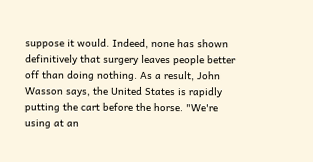suppose it would. Indeed, none has shown definitively that surgery leaves people better off than doing nothing. As a result, John Wasson says, the United States is rapidly putting the cart before the horse. "We're using at an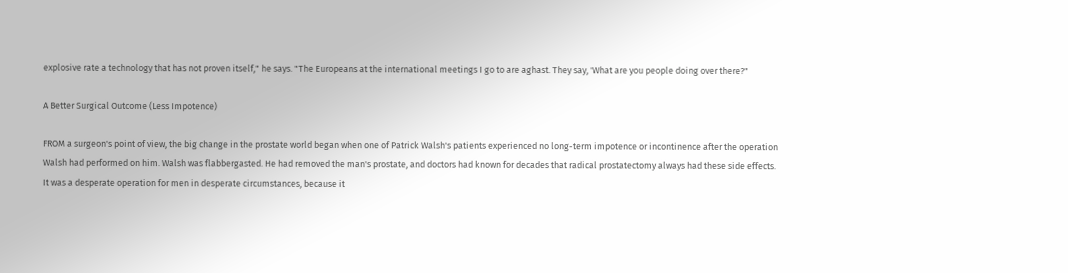explosive rate a technology that has not proven itself," he says. "The Europeans at the international meetings I go to are aghast. They say, 'What are you people doing over there?"

A Better Surgical Outcome (Less Impotence)

FROM a surgeon's point of view, the big change in the prostate world began when one of Patrick Walsh's patients experienced no long-term impotence or incontinence after the operation Walsh had performed on him. Walsh was flabbergasted. He had removed the man's prostate, and doctors had known for decades that radical prostatectomy always had these side effects. It was a desperate operation for men in desperate circumstances, because it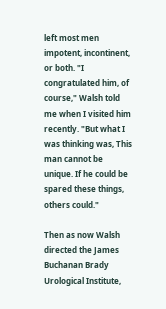left most men impotent, incontinent, or both. "I congratulated him, of course," Walsh told me when I visited him recently. "But what I was thinking was, This man cannot be unique. If he could be spared these things, others could."

Then as now Walsh directed the James Buchanan Brady Urological Institute,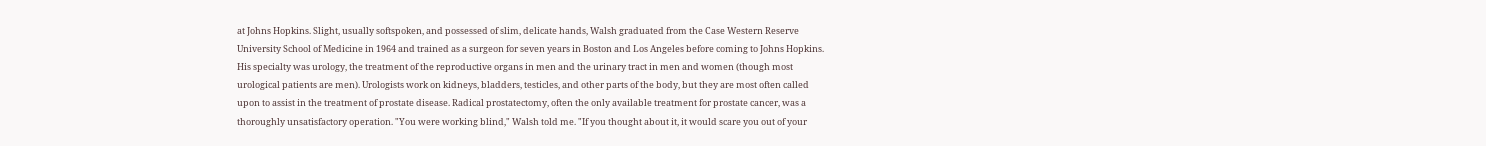at Johns Hopkins. Slight, usually softspoken, and possessed of slim, delicate hands, Walsh graduated from the Case Western Reserve University School of Medicine in 1964 and trained as a surgeon for seven years in Boston and Los Angeles before coming to Johns Hopkins. His specialty was urology, the treatment of the reproductive organs in men and the urinary tract in men and women (though most urological patients are men). Urologists work on kidneys, bladders, testicles, and other parts of the body, but they are most often called upon to assist in the treatment of prostate disease. Radical prostatectomy, often the only available treatment for prostate cancer, was a thoroughly unsatisfactory operation. "You were working blind," Walsh told me. "If you thought about it, it would scare you out of your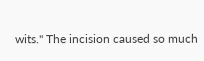wits." The incision caused so much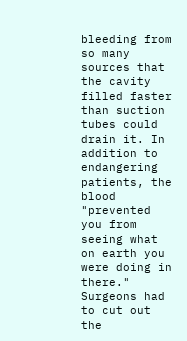bleeding from so many sources that the cavity filled faster than suction tubes could drain it. In addition to endangering patients, the blood "prevented you from seeing what on earth you were doing in there." Surgeons had to cut out the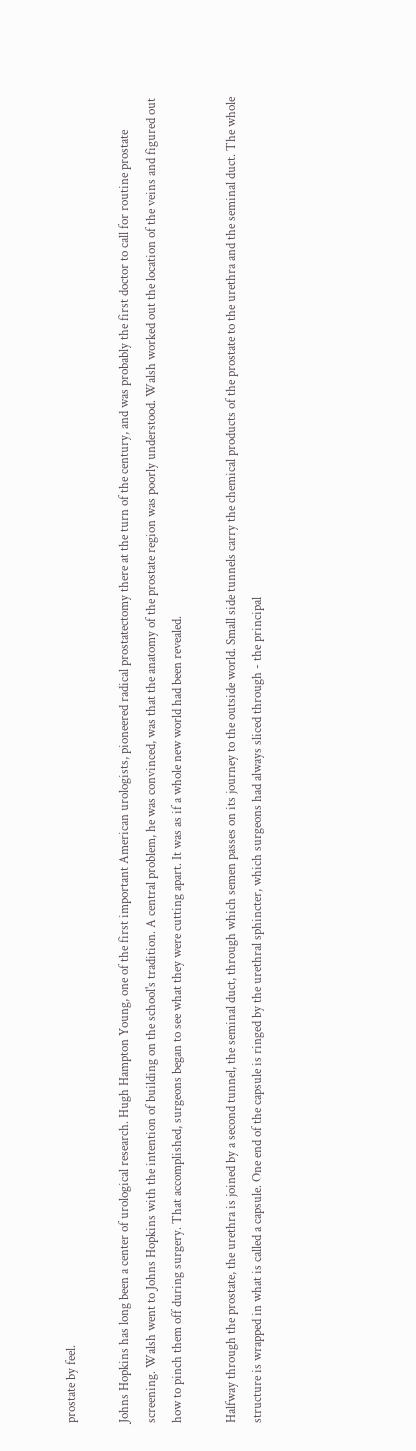prostate by feel.

Johns Hopkins has long been a center of urological research. Hugh Hampton Young, one of the first important American urologists, pioneered radical prostatectomy there at the turn of the century, and was probably the first doctor to call for routine prostate screening. Walsh went to Johns Hopkins with the intention of building on the school's tradition. A central problem, he was convinced, was that the anatomy of the prostate region was poorly understood. Walsh worked out the location of the veins and figured out how to pinch them off during surgery. That accomplished, surgeons began to see what they were cutting apart. It was as if a whole new world had been revealed.

Halfway through the prostate, the urethra is joined by a second tunnel, the seminal duct, through which semen passes on its journey to the outside world. Small side tunnels carry the chemical products of the prostate to the urethra and the seminal duct. The whole structure is wrapped in what is called a capsule. One end of the capsule is ringed by the urethral sphincter, which surgeons had always sliced through - the principal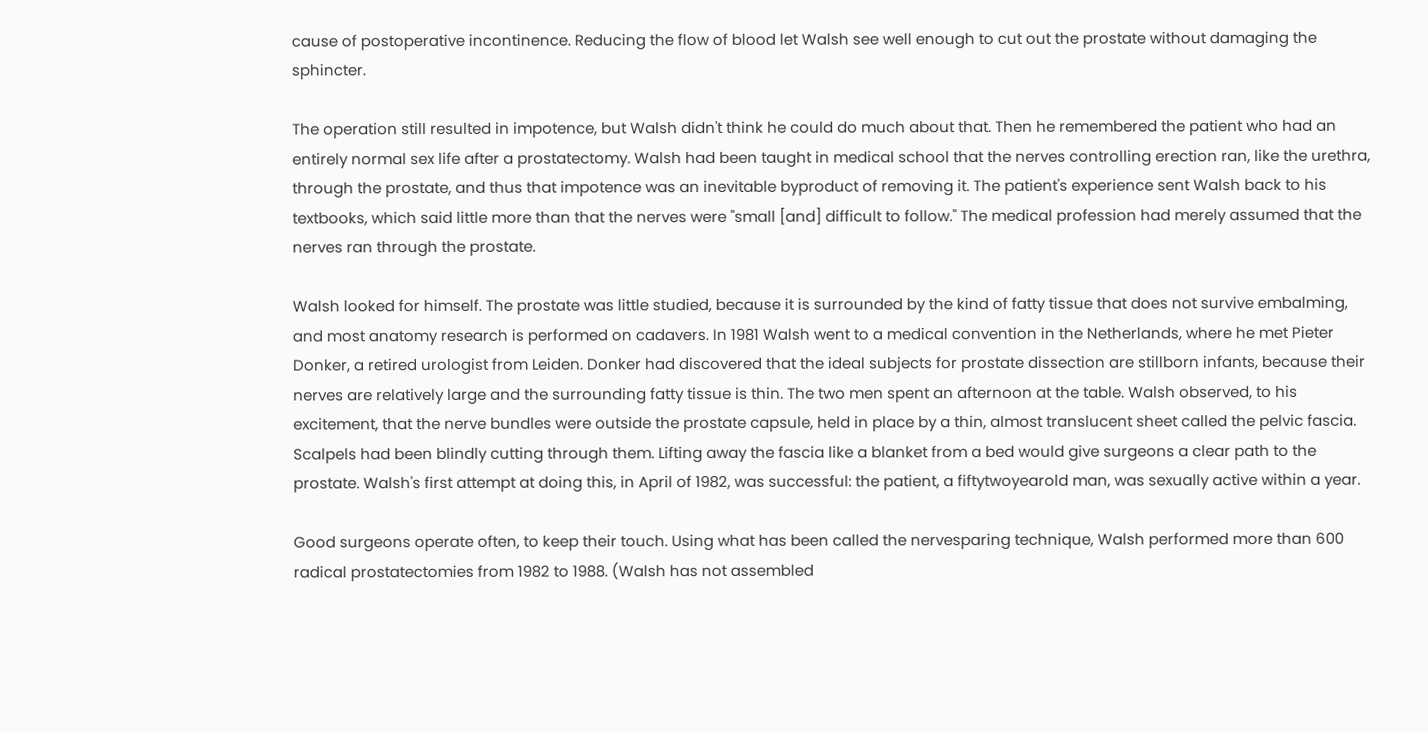cause of postoperative incontinence. Reducing the flow of blood let Walsh see well enough to cut out the prostate without damaging the sphincter.

The operation still resulted in impotence, but Walsh didn't think he could do much about that. Then he remembered the patient who had an entirely normal sex life after a prostatectomy. Walsh had been taught in medical school that the nerves controlling erection ran, like the urethra, through the prostate, and thus that impotence was an inevitable byproduct of removing it. The patient's experience sent Walsh back to his textbooks, which said little more than that the nerves were "small [and] difficult to follow." The medical profession had merely assumed that the nerves ran through the prostate.

Walsh looked for himself. The prostate was little studied, because it is surrounded by the kind of fatty tissue that does not survive embalming, and most anatomy research is performed on cadavers. In 1981 Walsh went to a medical convention in the Netherlands, where he met Pieter Donker, a retired urologist from Leiden. Donker had discovered that the ideal subjects for prostate dissection are stillborn infants, because their nerves are relatively large and the surrounding fatty tissue is thin. The two men spent an afternoon at the table. Walsh observed, to his excitement, that the nerve bundles were outside the prostate capsule, held in place by a thin, almost translucent sheet called the pelvic fascia. Scalpels had been blindly cutting through them. Lifting away the fascia like a blanket from a bed would give surgeons a clear path to the prostate. Walsh's first attempt at doing this, in April of 1982, was successful: the patient, a fiftytwoyearold man, was sexually active within a year.

Good surgeons operate often, to keep their touch. Using what has been called the nervesparing technique, Walsh performed more than 600 radical prostatectomies from 1982 to 1988. (Walsh has not assembled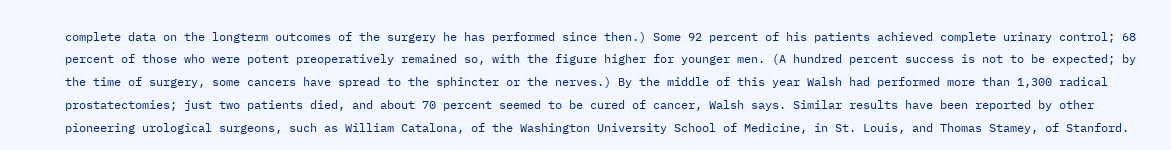complete data on the longterm outcomes of the surgery he has performed since then.) Some 92 percent of his patients achieved complete urinary control; 68 percent of those who were potent preoperatively remained so, with the figure higher for younger men. (A hundred percent success is not to be expected; by the time of surgery, some cancers have spread to the sphincter or the nerves.) By the middle of this year Walsh had performed more than 1,300 radical prostatectomies; just two patients died, and about 70 percent seemed to be cured of cancer, Walsh says. Similar results have been reported by other pioneering urological surgeons, such as William Catalona, of the Washington University School of Medicine, in St. Louis, and Thomas Stamey, of Stanford.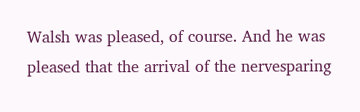Walsh was pleased, of course. And he was pleased that the arrival of the nervesparing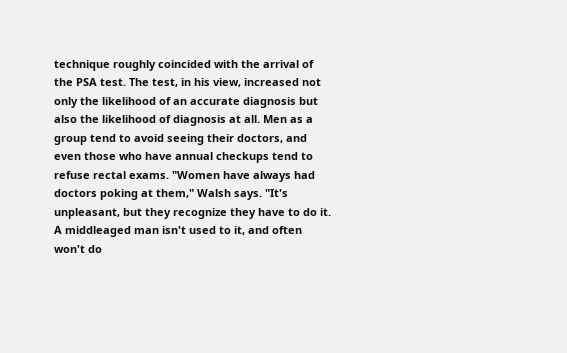technique roughly coincided with the arrival of the PSA test. The test, in his view, increased not only the likelihood of an accurate diagnosis but also the likelihood of diagnosis at all. Men as a group tend to avoid seeing their doctors, and even those who have annual checkups tend to refuse rectal exams. "Women have always had doctors poking at them," Walsh says. "It's unpleasant, but they recognize they have to do it. A middleaged man isn't used to it, and often won't do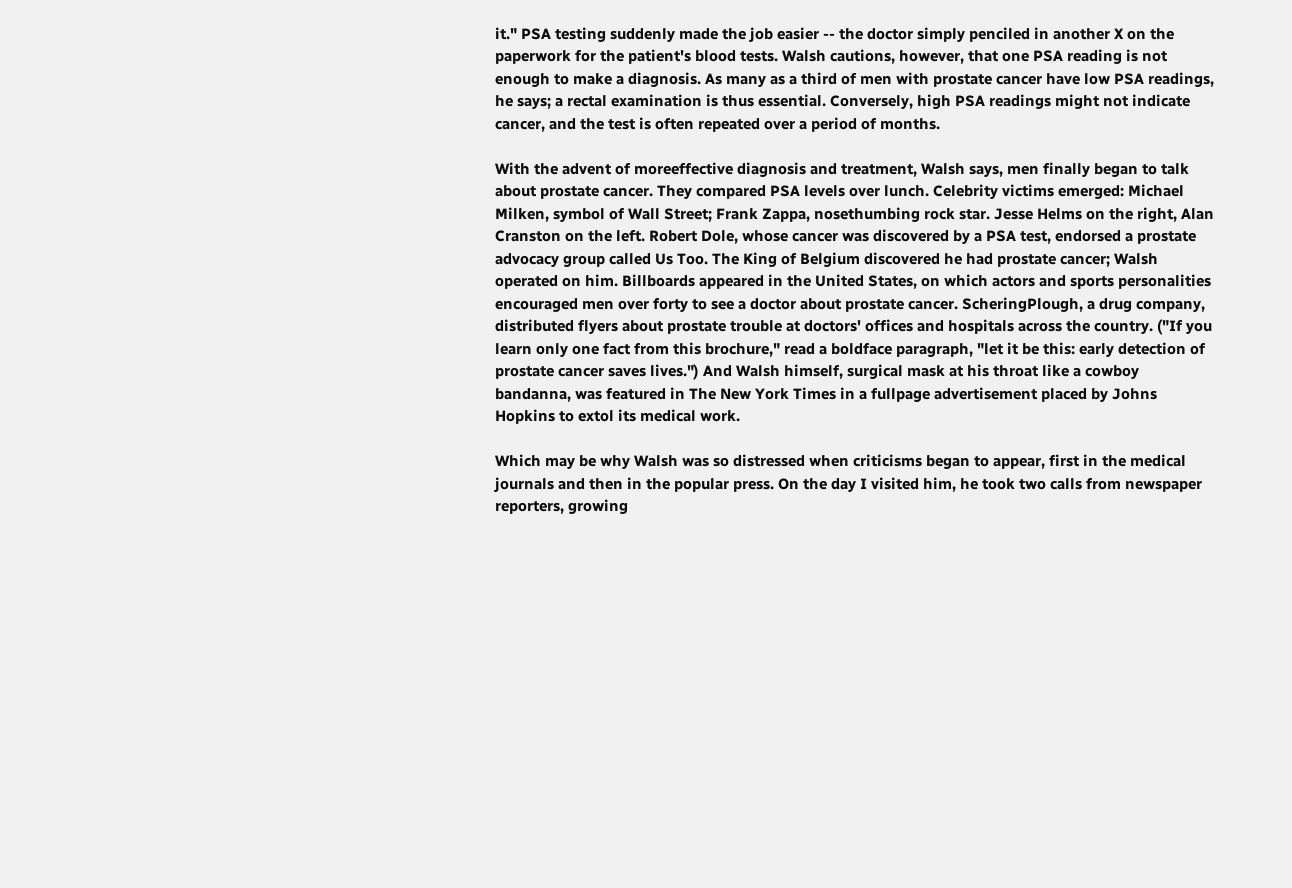it." PSA testing suddenly made the job easier -- the doctor simply penciled in another X on the paperwork for the patient's blood tests. Walsh cautions, however, that one PSA reading is not enough to make a diagnosis. As many as a third of men with prostate cancer have low PSA readings, he says; a rectal examination is thus essential. Conversely, high PSA readings might not indicate cancer, and the test is often repeated over a period of months.

With the advent of moreeffective diagnosis and treatment, Walsh says, men finally began to talk about prostate cancer. They compared PSA levels over lunch. Celebrity victims emerged: Michael Milken, symbol of Wall Street; Frank Zappa, nosethumbing rock star. Jesse Helms on the right, Alan Cranston on the left. Robert Dole, whose cancer was discovered by a PSA test, endorsed a prostate advocacy group called Us Too. The King of Belgium discovered he had prostate cancer; Walsh operated on him. Billboards appeared in the United States, on which actors and sports personalities encouraged men over forty to see a doctor about prostate cancer. ScheringPlough, a drug company, distributed flyers about prostate trouble at doctors' offices and hospitals across the country. ("If you learn only one fact from this brochure," read a boldface paragraph, "let it be this: early detection of prostate cancer saves lives.") And Walsh himself, surgical mask at his throat like a cowboy bandanna, was featured in The New York Times in a fullpage advertisement placed by Johns Hopkins to extol its medical work.

Which may be why Walsh was so distressed when criticisms began to appear, first in the medical journals and then in the popular press. On the day I visited him, he took two calls from newspaper reporters, growing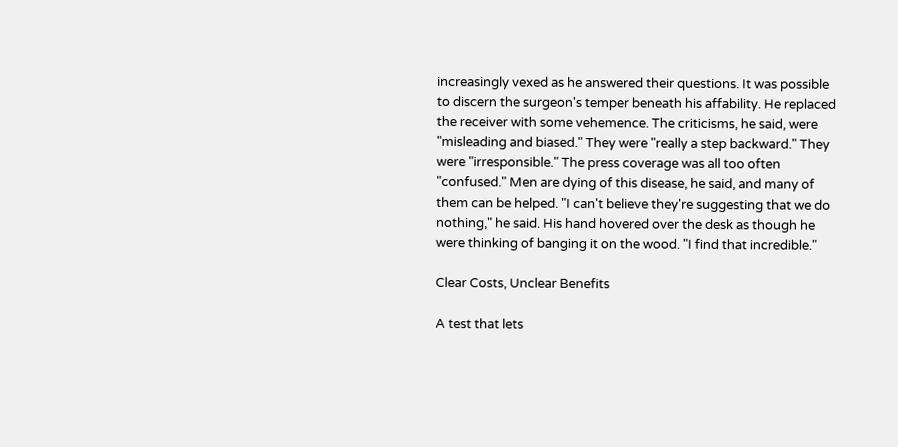increasingly vexed as he answered their questions. It was possible to discern the surgeon's temper beneath his affability. He replaced the receiver with some vehemence. The criticisms, he said, were "misleading and biased." They were "really a step backward." They were "irresponsible." The press coverage was all too often "confused." Men are dying of this disease, he said, and many of them can be helped. "I can't believe they're suggesting that we do nothing," he said. His hand hovered over the desk as though he were thinking of banging it on the wood. "I find that incredible."

Clear Costs, Unclear Benefits

A test that lets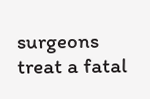surgeons treat a fatal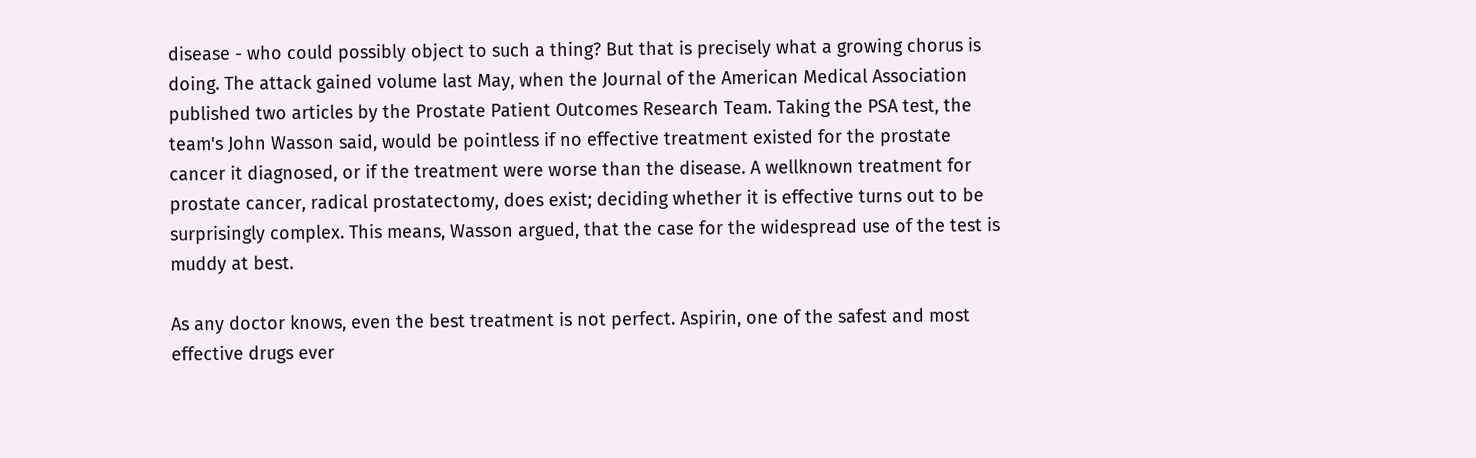disease - who could possibly object to such a thing? But that is precisely what a growing chorus is doing. The attack gained volume last May, when the Journal of the American Medical Association published two articles by the Prostate Patient Outcomes Research Team. Taking the PSA test, the team's John Wasson said, would be pointless if no effective treatment existed for the prostate cancer it diagnosed, or if the treatment were worse than the disease. A wellknown treatment for prostate cancer, radical prostatectomy, does exist; deciding whether it is effective turns out to be surprisingly complex. This means, Wasson argued, that the case for the widespread use of the test is muddy at best.

As any doctor knows, even the best treatment is not perfect. Aspirin, one of the safest and most effective drugs ever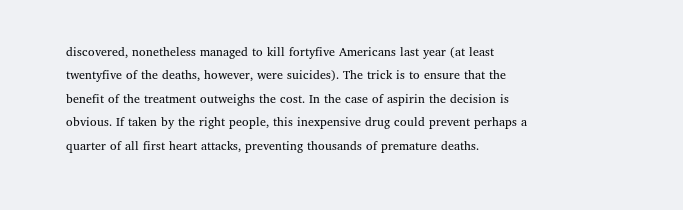discovered, nonetheless managed to kill fortyfive Americans last year (at least twentyfive of the deaths, however, were suicides). The trick is to ensure that the benefit of the treatment outweighs the cost. In the case of aspirin the decision is obvious. If taken by the right people, this inexpensive drug could prevent perhaps a quarter of all first heart attacks, preventing thousands of premature deaths.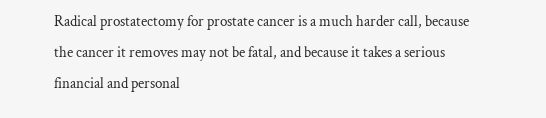Radical prostatectomy for prostate cancer is a much harder call, because the cancer it removes may not be fatal, and because it takes a serious financial and personal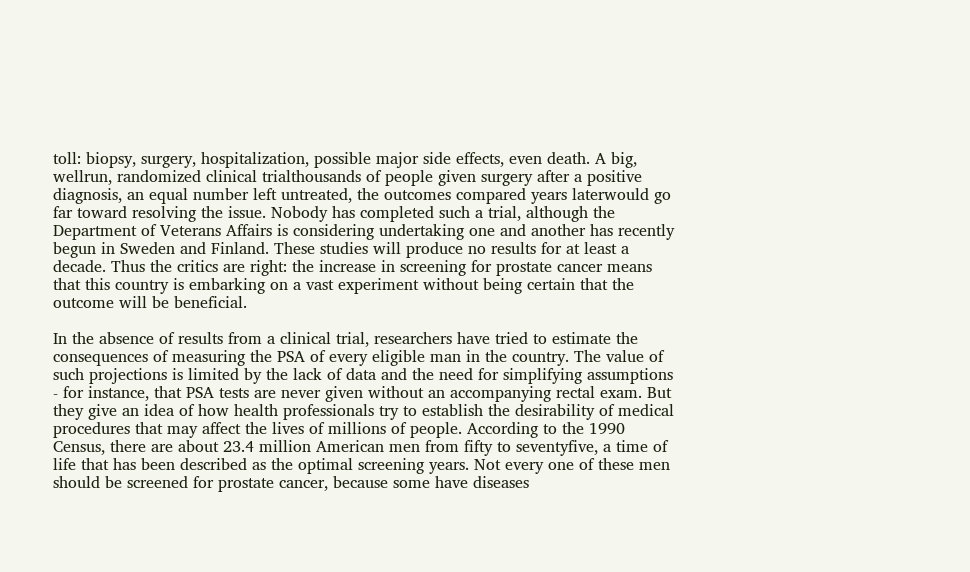toll: biopsy, surgery, hospitalization, possible major side effects, even death. A big, wellrun, randomized clinical trialthousands of people given surgery after a positive diagnosis, an equal number left untreated, the outcomes compared years laterwould go far toward resolving the issue. Nobody has completed such a trial, although the Department of Veterans Affairs is considering undertaking one and another has recently begun in Sweden and Finland. These studies will produce no results for at least a decade. Thus the critics are right: the increase in screening for prostate cancer means that this country is embarking on a vast experiment without being certain that the outcome will be beneficial.

In the absence of results from a clinical trial, researchers have tried to estimate the consequences of measuring the PSA of every eligible man in the country. The value of such projections is limited by the lack of data and the need for simplifying assumptions - for instance, that PSA tests are never given without an accompanying rectal exam. But they give an idea of how health professionals try to establish the desirability of medical procedures that may affect the lives of millions of people. According to the 1990 Census, there are about 23.4 million American men from fifty to seventyfive, a time of life that has been described as the optimal screening years. Not every one of these men should be screened for prostate cancer, because some have diseases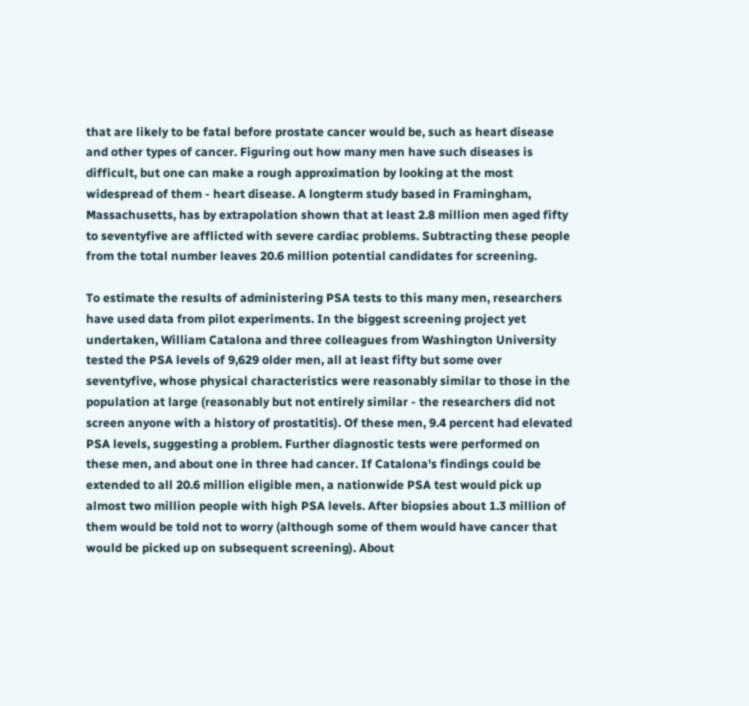that are likely to be fatal before prostate cancer would be, such as heart disease and other types of cancer. Figuring out how many men have such diseases is difficult, but one can make a rough approximation by looking at the most widespread of them - heart disease. A longterm study based in Framingham, Massachusetts, has by extrapolation shown that at least 2.8 million men aged fifty to seventyfive are afflicted with severe cardiac problems. Subtracting these people from the total number leaves 20.6 million potential candidates for screening.

To estimate the results of administering PSA tests to this many men, researchers have used data from pilot experiments. In the biggest screening project yet undertaken, William Catalona and three colleagues from Washington University tested the PSA levels of 9,629 older men, all at least fifty but some over seventyfive, whose physical characteristics were reasonably similar to those in the population at large (reasonably but not entirely similar - the researchers did not screen anyone with a history of prostatitis). Of these men, 9.4 percent had elevated PSA levels, suggesting a problem. Further diagnostic tests were performed on these men, and about one in three had cancer. If Catalona's findings could be extended to all 20.6 million eligible men, a nationwide PSA test would pick up almost two million people with high PSA levels. After biopsies about 1.3 million of them would be told not to worry (although some of them would have cancer that would be picked up on subsequent screening). About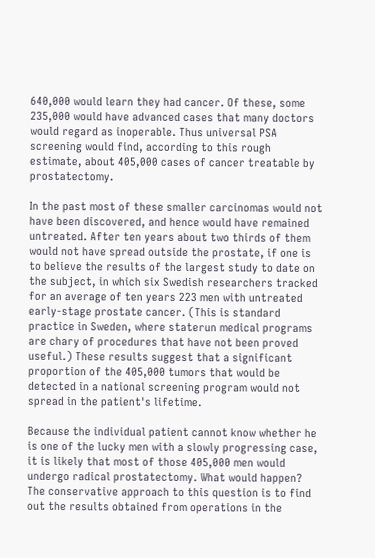640,000 would learn they had cancer. Of these, some 235,000 would have advanced cases that many doctors would regard as inoperable. Thus universal PSA screening would find, according to this rough estimate, about 405,000 cases of cancer treatable by prostatectomy.

In the past most of these smaller carcinomas would not have been discovered, and hence would have remained untreated. After ten years about two thirds of them would not have spread outside the prostate, if one is to believe the results of the largest study to date on the subject, in which six Swedish researchers tracked for an average of ten years 223 men with untreated early-stage prostate cancer. (This is standard practice in Sweden, where staterun medical programs are chary of procedures that have not been proved useful.) These results suggest that a significant proportion of the 405,000 tumors that would be detected in a national screening program would not spread in the patient's lifetime.

Because the individual patient cannot know whether he is one of the lucky men with a slowly progressing case, it is likely that most of those 405,000 men would undergo radical prostatectomy. What would happen? The conservative approach to this question is to find out the results obtained from operations in the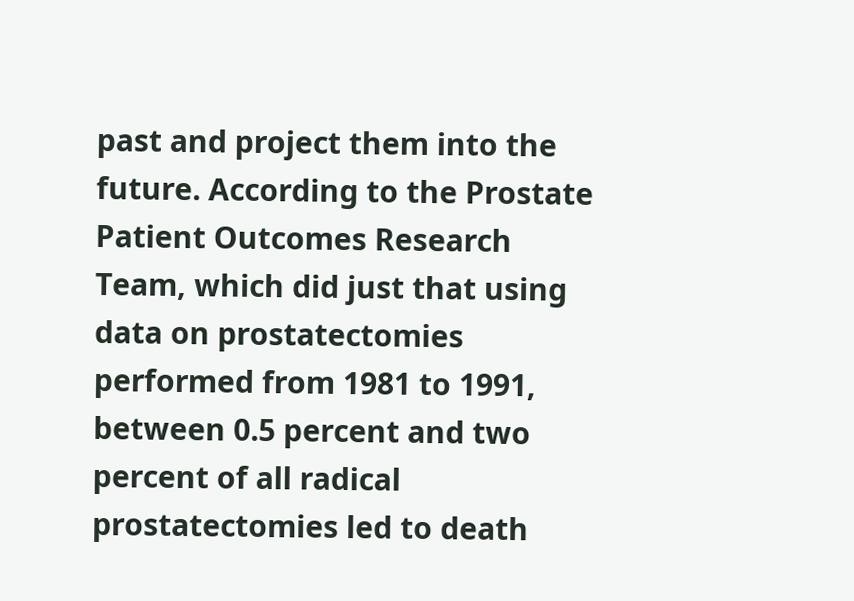past and project them into the future. According to the Prostate Patient Outcomes Research Team, which did just that using data on prostatectomies performed from 1981 to 1991, between 0.5 percent and two percent of all radical prostatectomies led to death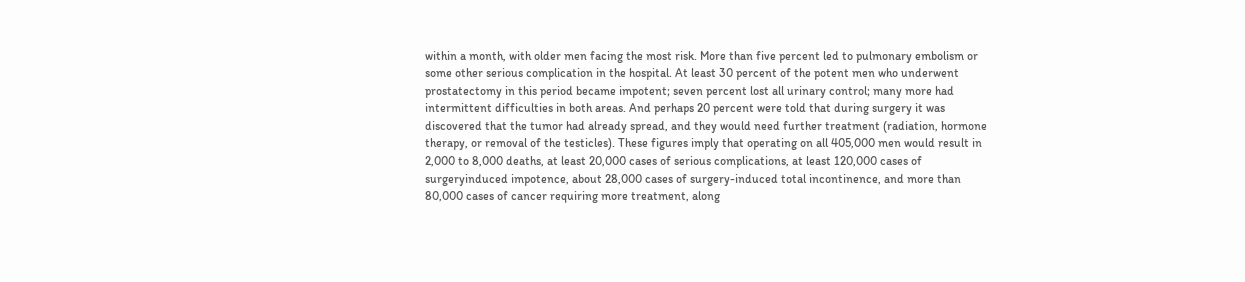within a month, with older men facing the most risk. More than five percent led to pulmonary embolism or some other serious complication in the hospital. At least 30 percent of the potent men who underwent prostatectomy in this period became impotent; seven percent lost all urinary control; many more had intermittent difficulties in both areas. And perhaps 20 percent were told that during surgery it was discovered that the tumor had already spread, and they would need further treatment (radiation, hormone therapy, or removal of the testicles). These figures imply that operating on all 405,000 men would result in 2,000 to 8,000 deaths, at least 20,000 cases of serious complications, at least 120,000 cases of surgeryinduced impotence, about 28,000 cases of surgery-induced total incontinence, and more than 80,000 cases of cancer requiring more treatment, along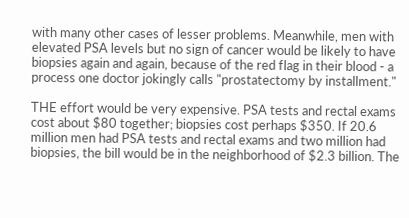with many other cases of lesser problems. Meanwhile, men with elevated PSA levels but no sign of cancer would be likely to have biopsies again and again, because of the red flag in their blood - a process one doctor jokingly calls "prostatectomy by installment."

THE effort would be very expensive. PSA tests and rectal exams cost about $80 together; biopsies cost perhaps $350. If 20.6 million men had PSA tests and rectal exams and two million had biopsies, the bill would be in the neighborhood of $2.3 billion. The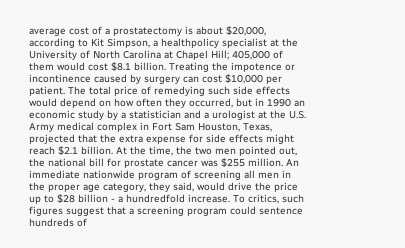average cost of a prostatectomy is about $20,000, according to Kit Simpson, a healthpolicy specialist at the University of North Carolina at Chapel Hill; 405,000 of them would cost $8.1 billion. Treating the impotence or incontinence caused by surgery can cost $10,000 per patient. The total price of remedying such side effects would depend on how often they occurred, but in 1990 an economic study by a statistician and a urologist at the U.S. Army medical complex in Fort Sam Houston, Texas, projected that the extra expense for side effects might reach $2.1 billion. At the time, the two men pointed out, the national bill for prostate cancer was $255 million. An immediate nationwide program of screening all men in the proper age category, they said, would drive the price up to $28 billion - a hundredfold increase. To critics, such figures suggest that a screening program could sentence hundreds of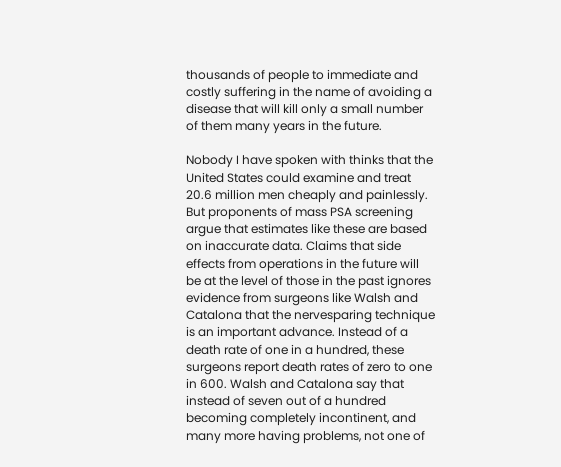thousands of people to immediate and costly suffering in the name of avoiding a disease that will kill only a small number of them many years in the future.

Nobody I have spoken with thinks that the United States could examine and treat 20.6 million men cheaply and painlessly. But proponents of mass PSA screening argue that estimates like these are based on inaccurate data. Claims that side effects from operations in the future will be at the level of those in the past ignores evidence from surgeons like Walsh and Catalona that the nervesparing technique is an important advance. Instead of a death rate of one in a hundred, these surgeons report death rates of zero to one in 600. Walsh and Catalona say that instead of seven out of a hundred becoming completely incontinent, and many more having problems, not one of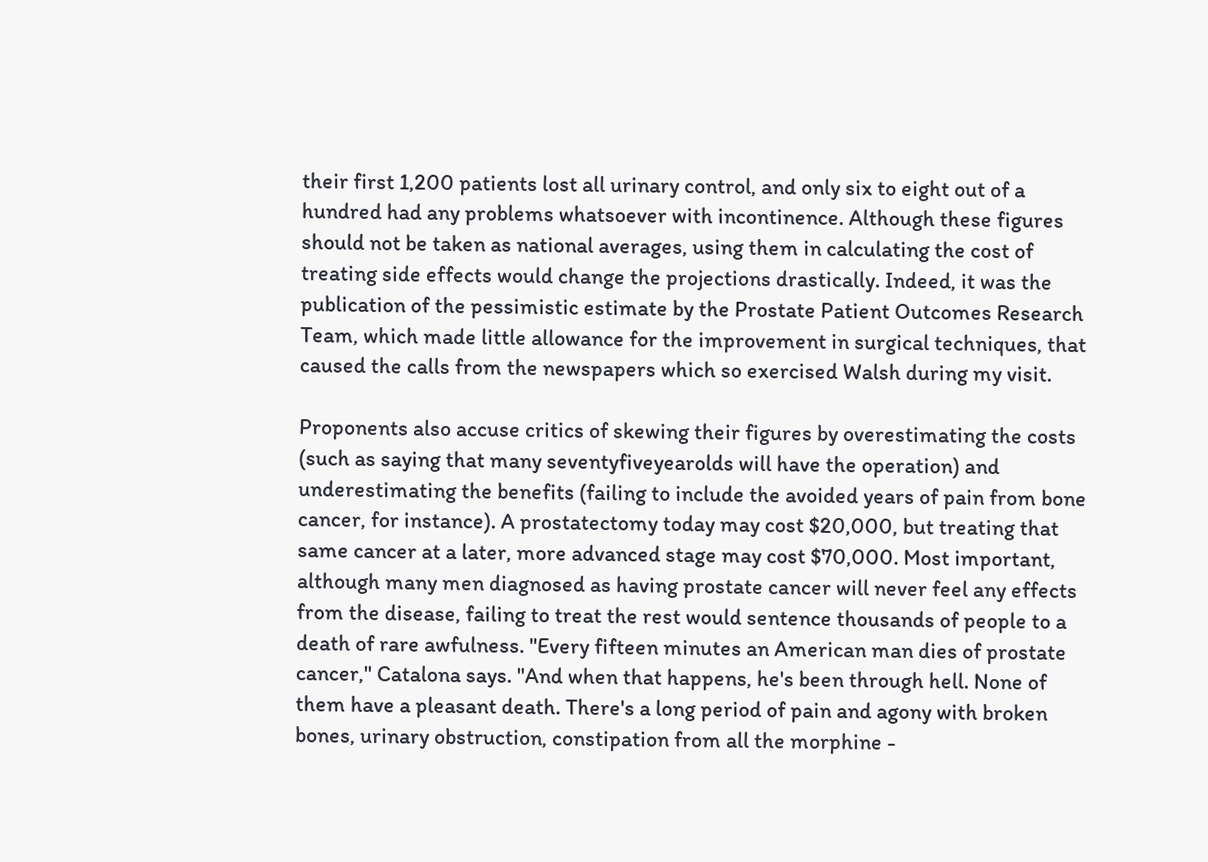their first 1,200 patients lost all urinary control, and only six to eight out of a hundred had any problems whatsoever with incontinence. Although these figures should not be taken as national averages, using them in calculating the cost of treating side effects would change the projections drastically. Indeed, it was the publication of the pessimistic estimate by the Prostate Patient Outcomes Research Team, which made little allowance for the improvement in surgical techniques, that caused the calls from the newspapers which so exercised Walsh during my visit.

Proponents also accuse critics of skewing their figures by overestimating the costs (such as saying that many seventyfiveyearolds will have the operation) and underestimating the benefits (failing to include the avoided years of pain from bone cancer, for instance). A prostatectomy today may cost $20,000, but treating that same cancer at a later, more advanced stage may cost $70,000. Most important, although many men diagnosed as having prostate cancer will never feel any effects from the disease, failing to treat the rest would sentence thousands of people to a death of rare awfulness. "Every fifteen minutes an American man dies of prostate cancer," Catalona says. "And when that happens, he's been through hell. None of them have a pleasant death. There's a long period of pain and agony with broken bones, urinary obstruction, constipation from all the morphine -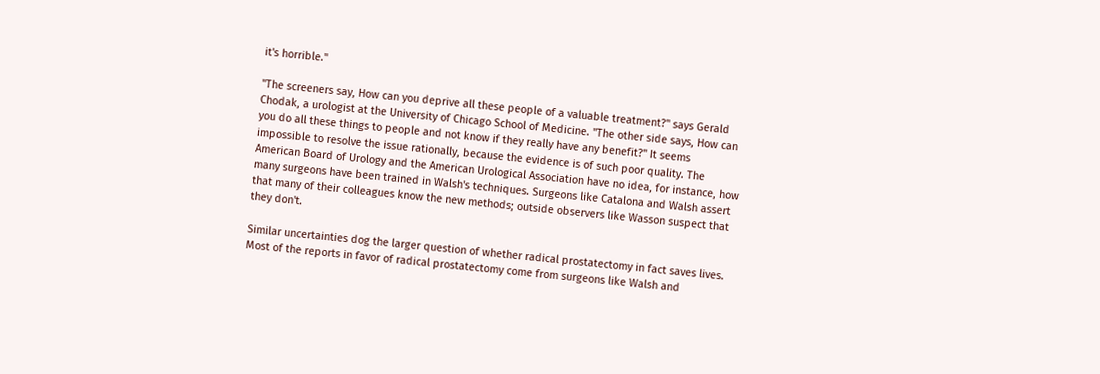it's horrible."

"The screeners say, How can you deprive all these people of a valuable treatment?" says Gerald Chodak, a urologist at the University of Chicago School of Medicine. "The other side says, How can you do all these things to people and not know if they really have any benefit?" It seems impossible to resolve the issue rationally, because the evidence is of such poor quality. The American Board of Urology and the American Urological Association have no idea, for instance, how many surgeons have been trained in Walsh's techniques. Surgeons like Catalona and Walsh assert that many of their colleagues know the new methods; outside observers like Wasson suspect that they don't.

Similar uncertainties dog the larger question of whether radical prostatectomy in fact saves lives. Most of the reports in favor of radical prostatectomy come from surgeons like Walsh and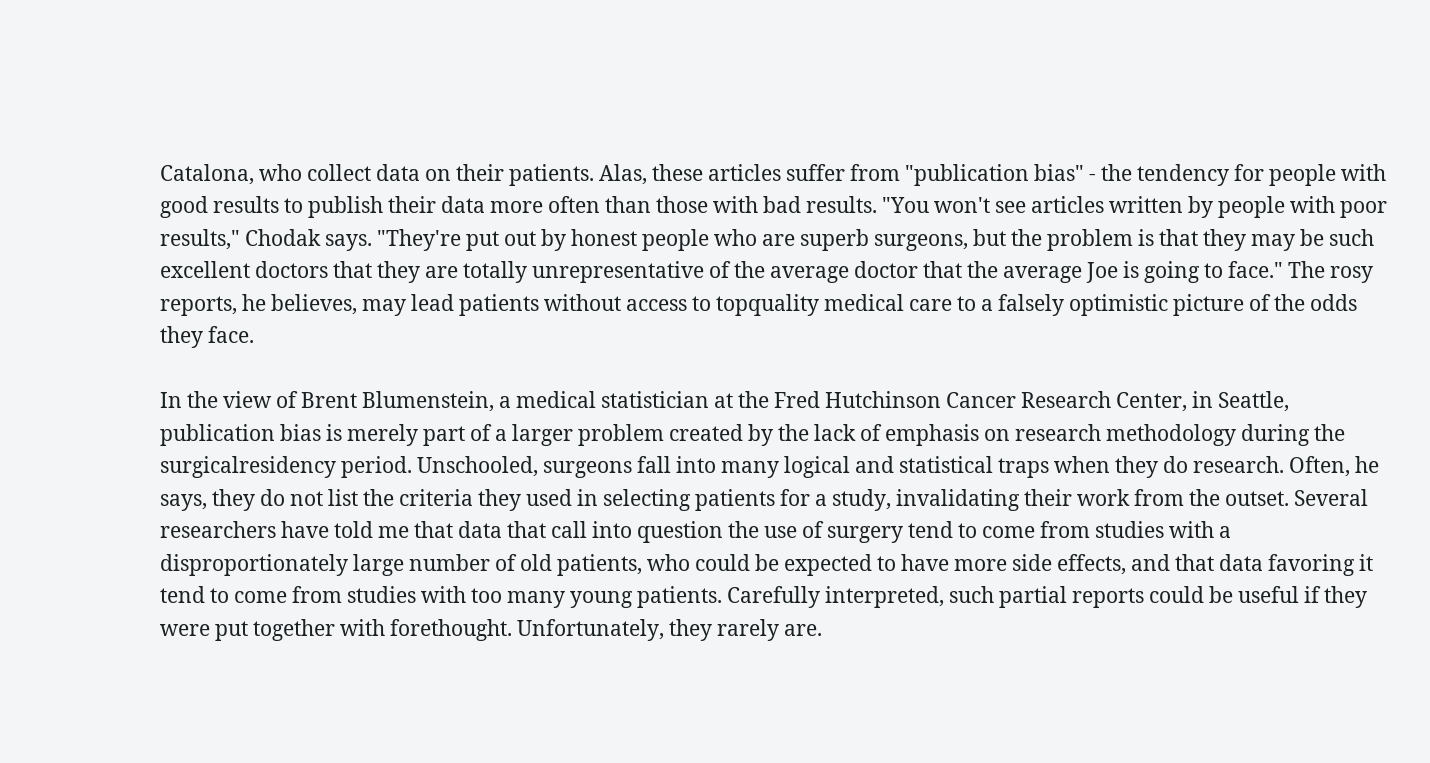Catalona, who collect data on their patients. Alas, these articles suffer from "publication bias" - the tendency for people with good results to publish their data more often than those with bad results. "You won't see articles written by people with poor results," Chodak says. "They're put out by honest people who are superb surgeons, but the problem is that they may be such excellent doctors that they are totally unrepresentative of the average doctor that the average Joe is going to face." The rosy reports, he believes, may lead patients without access to topquality medical care to a falsely optimistic picture of the odds they face.

In the view of Brent Blumenstein, a medical statistician at the Fred Hutchinson Cancer Research Center, in Seattle, publication bias is merely part of a larger problem created by the lack of emphasis on research methodology during the surgicalresidency period. Unschooled, surgeons fall into many logical and statistical traps when they do research. Often, he says, they do not list the criteria they used in selecting patients for a study, invalidating their work from the outset. Several researchers have told me that data that call into question the use of surgery tend to come from studies with a disproportionately large number of old patients, who could be expected to have more side effects, and that data favoring it tend to come from studies with too many young patients. Carefully interpreted, such partial reports could be useful if they were put together with forethought. Unfortunately, they rarely are.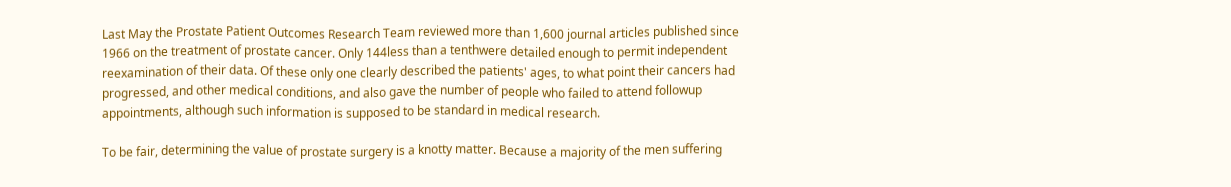Last May the Prostate Patient Outcomes Research Team reviewed more than 1,600 journal articles published since 1966 on the treatment of prostate cancer. Only 144less than a tenthwere detailed enough to permit independent reexamination of their data. Of these only one clearly described the patients' ages, to what point their cancers had progressed, and other medical conditions, and also gave the number of people who failed to attend followup appointments, although such information is supposed to be standard in medical research.

To be fair, determining the value of prostate surgery is a knotty matter. Because a majority of the men suffering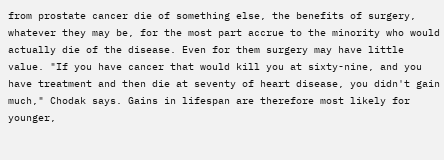from prostate cancer die of something else, the benefits of surgery, whatever they may be, for the most part accrue to the minority who would actually die of the disease. Even for them surgery may have little value. "If you have cancer that would kill you at sixty-nine, and you have treatment and then die at seventy of heart disease, you didn't gain much," Chodak says. Gains in lifespan are therefore most likely for younger,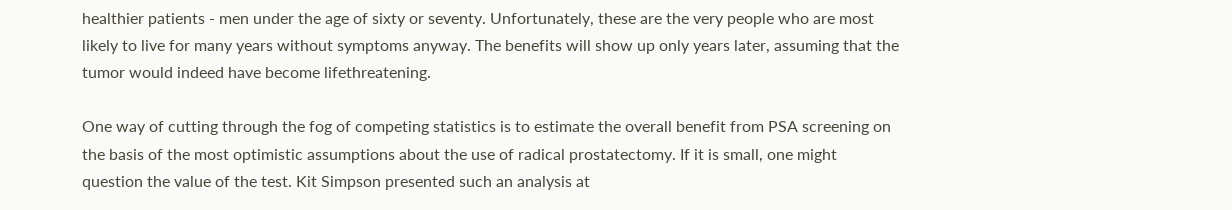healthier patients - men under the age of sixty or seventy. Unfortunately, these are the very people who are most likely to live for many years without symptoms anyway. The benefits will show up only years later, assuming that the tumor would indeed have become lifethreatening.

One way of cutting through the fog of competing statistics is to estimate the overall benefit from PSA screening on the basis of the most optimistic assumptions about the use of radical prostatectomy. If it is small, one might question the value of the test. Kit Simpson presented such an analysis at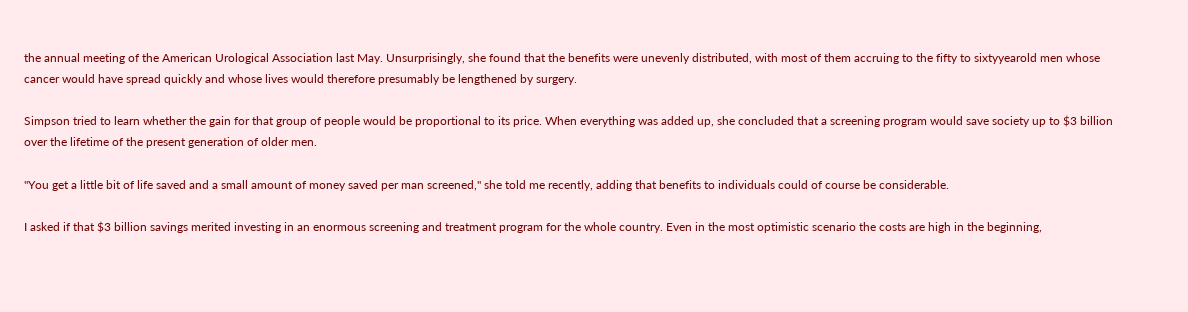the annual meeting of the American Urological Association last May. Unsurprisingly, she found that the benefits were unevenly distributed, with most of them accruing to the fifty to sixtyyearold men whose cancer would have spread quickly and whose lives would therefore presumably be lengthened by surgery.

Simpson tried to learn whether the gain for that group of people would be proportional to its price. When everything was added up, she concluded that a screening program would save society up to $3 billion over the lifetime of the present generation of older men.

"You get a little bit of life saved and a small amount of money saved per man screened," she told me recently, adding that benefits to individuals could of course be considerable.

I asked if that $3 billion savings merited investing in an enormous screening and treatment program for the whole country. Even in the most optimistic scenario the costs are high in the beginning,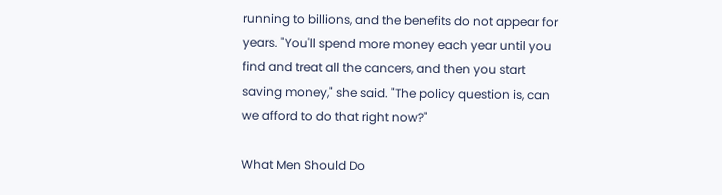running to billions, and the benefits do not appear for years. "You'll spend more money each year until you find and treat all the cancers, and then you start saving money," she said. "The policy question is, can we afford to do that right now?"

What Men Should Do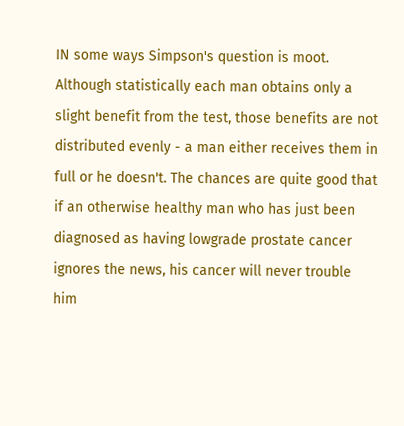IN some ways Simpson's question is moot. Although statistically each man obtains only a slight benefit from the test, those benefits are not distributed evenly - a man either receives them in full or he doesn't. The chances are quite good that if an otherwise healthy man who has just been diagnosed as having lowgrade prostate cancer ignores the news, his cancer will never trouble him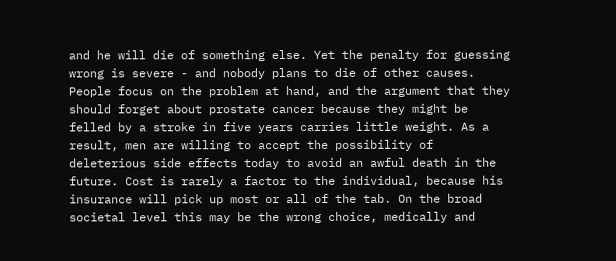and he will die of something else. Yet the penalty for guessing wrong is severe - and nobody plans to die of other causes. People focus on the problem at hand, and the argument that they should forget about prostate cancer because they might be felled by a stroke in five years carries little weight. As a result, men are willing to accept the possibility of deleterious side effects today to avoid an awful death in the future. Cost is rarely a factor to the individual, because his insurance will pick up most or all of the tab. On the broad societal level this may be the wrong choice, medically and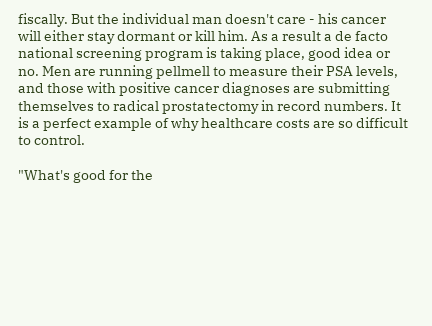fiscally. But the individual man doesn't care - his cancer will either stay dormant or kill him. As a result a de facto national screening program is taking place, good idea or no. Men are running pellmell to measure their PSA levels, and those with positive cancer diagnoses are submitting themselves to radical prostatectomy in record numbers. It is a perfect example of why healthcare costs are so difficult to control.

"What's good for the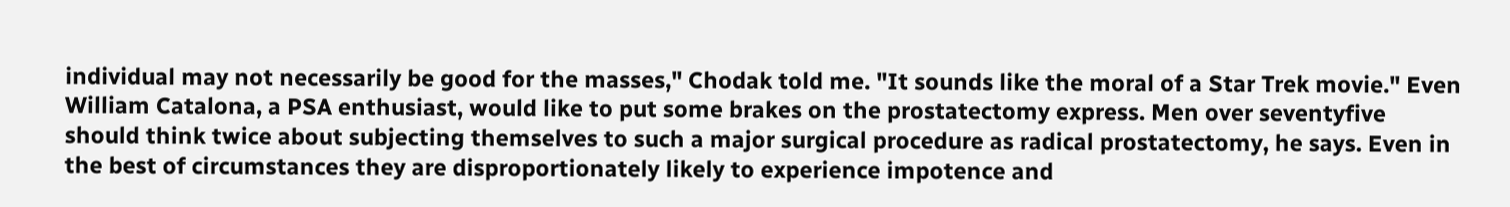individual may not necessarily be good for the masses," Chodak told me. "It sounds like the moral of a Star Trek movie." Even William Catalona, a PSA enthusiast, would like to put some brakes on the prostatectomy express. Men over seventyfive should think twice about subjecting themselves to such a major surgical procedure as radical prostatectomy, he says. Even in the best of circumstances they are disproportionately likely to experience impotence and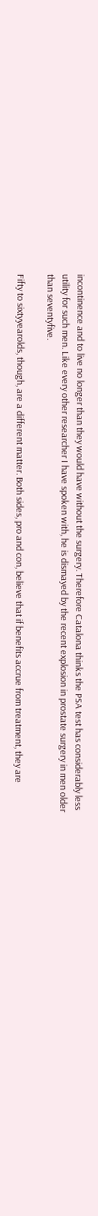incontinence and to live no longer than they would have without the surgery. Therefore Catalona thinks the PSA test has considerably less utility for such men. Like every other researcher I have spoken with, he is dismayed by the recent explosion in prostate surgery in men older than seventyfive.

Fifty to sixtyyearolds, though, are a different matter. Both sides, pro and con, believe that if benefits accrue from treatment, they are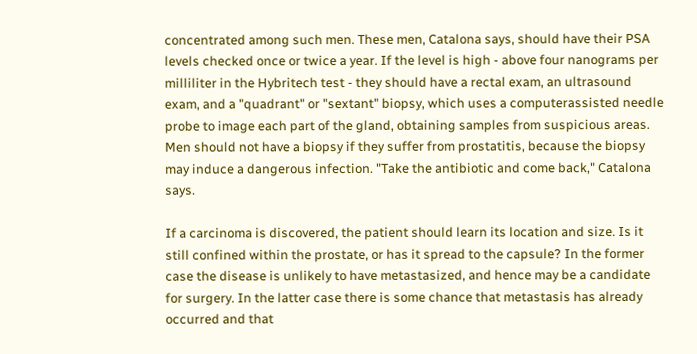concentrated among such men. These men, Catalona says, should have their PSA levels checked once or twice a year. If the level is high - above four nanograms per milliliter in the Hybritech test - they should have a rectal exam, an ultrasound exam, and a "quadrant" or "sextant" biopsy, which uses a computerassisted needle probe to image each part of the gland, obtaining samples from suspicious areas. Men should not have a biopsy if they suffer from prostatitis, because the biopsy may induce a dangerous infection. "Take the antibiotic and come back," Catalona says.

If a carcinoma is discovered, the patient should learn its location and size. Is it still confined within the prostate, or has it spread to the capsule? In the former case the disease is unlikely to have metastasized, and hence may be a candidate for surgery. In the latter case there is some chance that metastasis has already occurred and that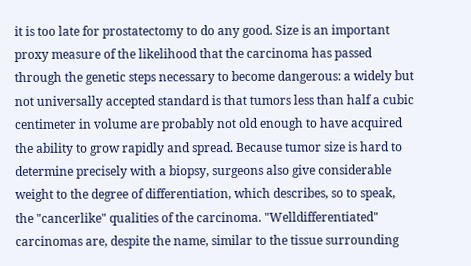it is too late for prostatectomy to do any good. Size is an important proxy measure of the likelihood that the carcinoma has passed through the genetic steps necessary to become dangerous: a widely but not universally accepted standard is that tumors less than half a cubic centimeter in volume are probably not old enough to have acquired the ability to grow rapidly and spread. Because tumor size is hard to determine precisely with a biopsy, surgeons also give considerable weight to the degree of differentiation, which describes, so to speak, the "cancerlike" qualities of the carcinoma. "Welldifferentiated" carcinomas are, despite the name, similar to the tissue surrounding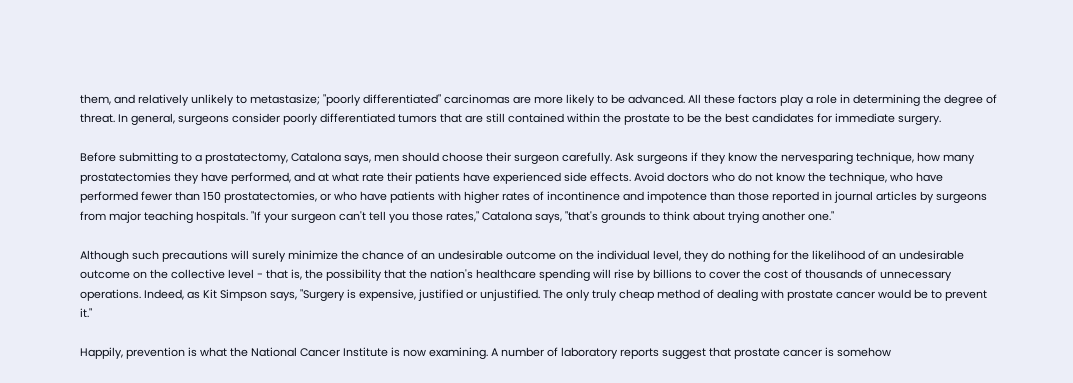them, and relatively unlikely to metastasize; "poorly differentiated" carcinomas are more likely to be advanced. All these factors play a role in determining the degree of threat. In general, surgeons consider poorly differentiated tumors that are still contained within the prostate to be the best candidates for immediate surgery.

Before submitting to a prostatectomy, Catalona says, men should choose their surgeon carefully. Ask surgeons if they know the nervesparing technique, how many prostatectomies they have performed, and at what rate their patients have experienced side effects. Avoid doctors who do not know the technique, who have performed fewer than 150 prostatectomies, or who have patients with higher rates of incontinence and impotence than those reported in journal articles by surgeons from major teaching hospitals. "If your surgeon can't tell you those rates," Catalona says, "that's grounds to think about trying another one."

Although such precautions will surely minimize the chance of an undesirable outcome on the individual level, they do nothing for the likelihood of an undesirable outcome on the collective level - that is, the possibility that the nation's healthcare spending will rise by billions to cover the cost of thousands of unnecessary operations. Indeed, as Kit Simpson says, "Surgery is expensive, justified or unjustified. The only truly cheap method of dealing with prostate cancer would be to prevent it."

Happily, prevention is what the National Cancer Institute is now examining. A number of laboratory reports suggest that prostate cancer is somehow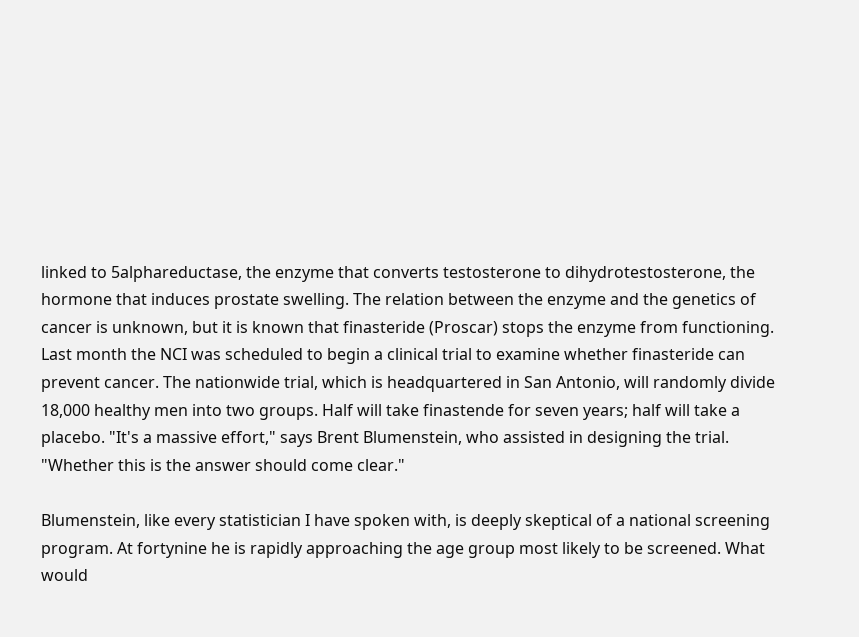linked to 5alphareductase, the enzyme that converts testosterone to dihydrotestosterone, the hormone that induces prostate swelling. The relation between the enzyme and the genetics of cancer is unknown, but it is known that finasteride (Proscar) stops the enzyme from functioning. Last month the NCI was scheduled to begin a clinical trial to examine whether finasteride can prevent cancer. The nationwide trial, which is headquartered in San Antonio, will randomly divide 18,000 healthy men into two groups. Half will take finastende for seven years; half will take a placebo. "It's a massive effort," says Brent Blumenstein, who assisted in designing the trial. "Whether this is the answer should come clear."

Blumenstein, like every statistician I have spoken with, is deeply skeptical of a national screening program. At fortynine he is rapidly approaching the age group most likely to be screened. What would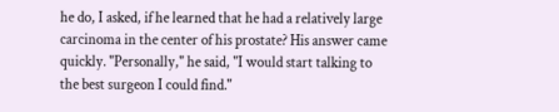he do, I asked, if he learned that he had a relatively large carcinoma in the center of his prostate? His answer came quickly. "Personally," he said, "I would start talking to the best surgeon I could find."